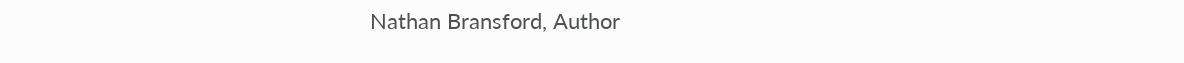Nathan Bransford, Author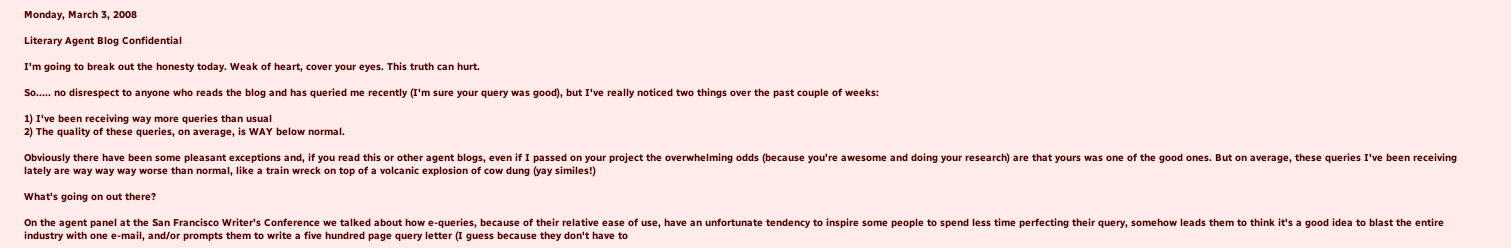Monday, March 3, 2008

Literary Agent Blog Confidential

I'm going to break out the honesty today. Weak of heart, cover your eyes. This truth can hurt.

So..... no disrespect to anyone who reads the blog and has queried me recently (I'm sure your query was good), but I've really noticed two things over the past couple of weeks:

1) I've been receiving way more queries than usual
2) The quality of these queries, on average, is WAY below normal.

Obviously there have been some pleasant exceptions and, if you read this or other agent blogs, even if I passed on your project the overwhelming odds (because you're awesome and doing your research) are that yours was one of the good ones. But on average, these queries I've been receiving lately are way way way worse than normal, like a train wreck on top of a volcanic explosion of cow dung (yay similes!)

What's going on out there?

On the agent panel at the San Francisco Writer's Conference we talked about how e-queries, because of their relative ease of use, have an unfortunate tendency to inspire some people to spend less time perfecting their query, somehow leads them to think it's a good idea to blast the entire industry with one e-mail, and/or prompts them to write a five hundred page query letter (I guess because they don't have to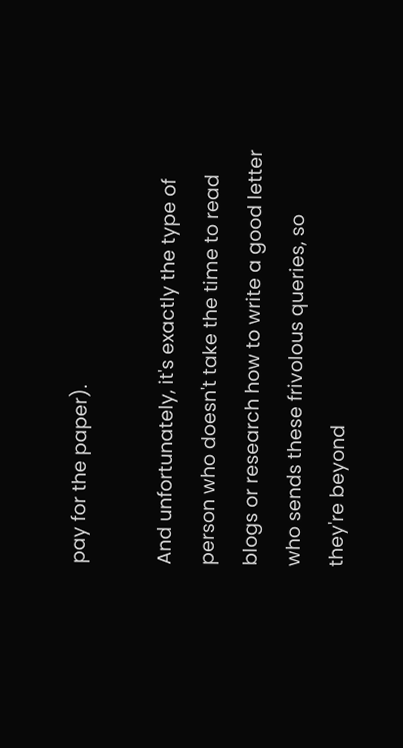pay for the paper).

And unfortunately, it's exactly the type of person who doesn't take the time to read blogs or research how to write a good letter who sends these frivolous queries, so they're beyond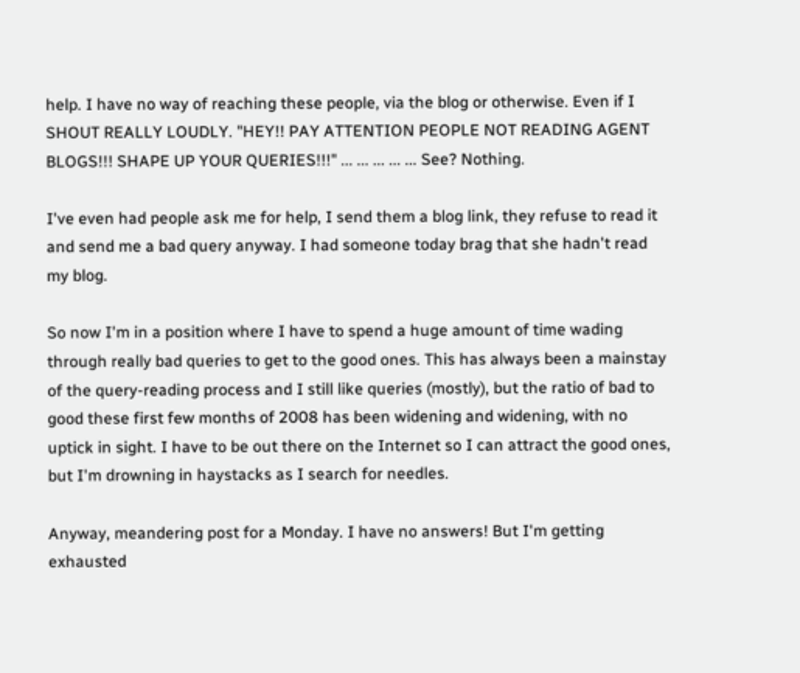help. I have no way of reaching these people, via the blog or otherwise. Even if I SHOUT REALLY LOUDLY. "HEY!! PAY ATTENTION PEOPLE NOT READING AGENT BLOGS!!! SHAPE UP YOUR QUERIES!!!" ... ... ... ... ... See? Nothing.

I've even had people ask me for help, I send them a blog link, they refuse to read it and send me a bad query anyway. I had someone today brag that she hadn't read my blog.

So now I'm in a position where I have to spend a huge amount of time wading through really bad queries to get to the good ones. This has always been a mainstay of the query-reading process and I still like queries (mostly), but the ratio of bad to good these first few months of 2008 has been widening and widening, with no uptick in sight. I have to be out there on the Internet so I can attract the good ones, but I'm drowning in haystacks as I search for needles.

Anyway, meandering post for a Monday. I have no answers! But I'm getting exhausted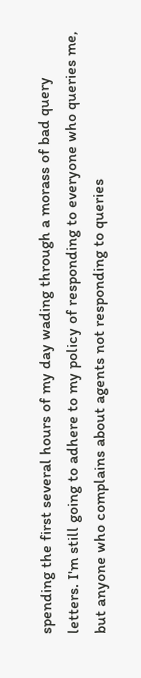spending the first several hours of my day wading through a morass of bad query letters. I'm still going to adhere to my policy of responding to everyone who queries me, but anyone who complains about agents not responding to queries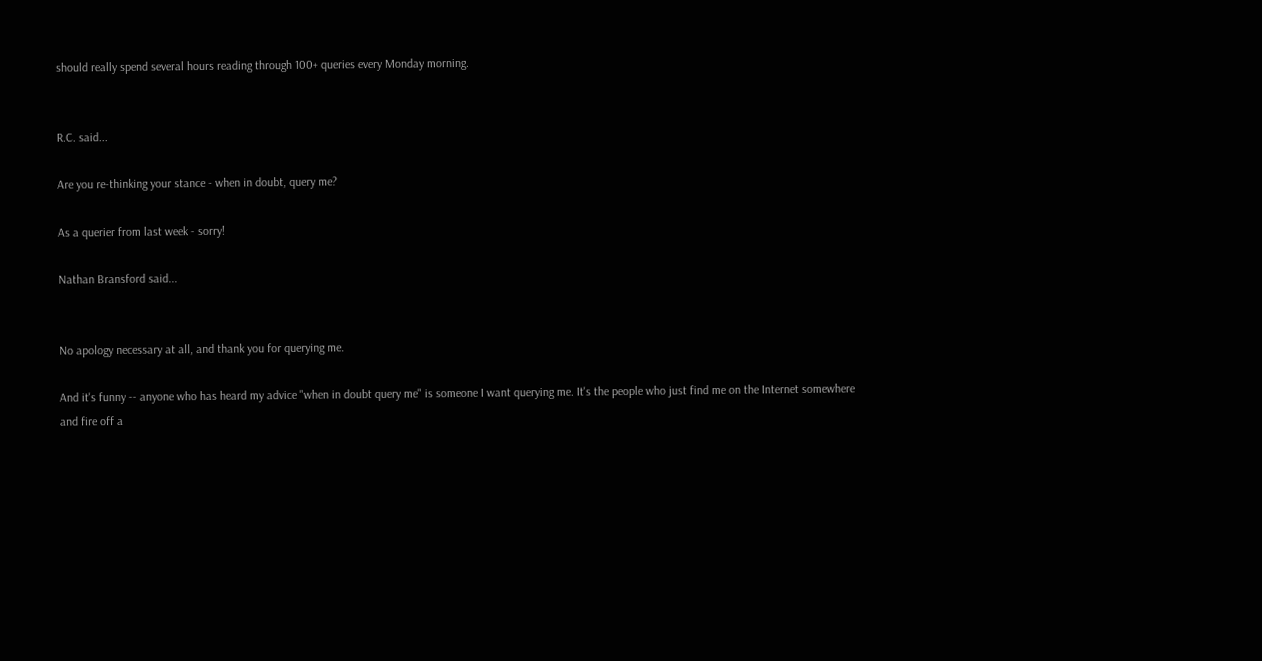should really spend several hours reading through 100+ queries every Monday morning.


R.C. said...

Are you re-thinking your stance - when in doubt, query me?

As a querier from last week - sorry!

Nathan Bransford said...


No apology necessary at all, and thank you for querying me.

And it's funny -- anyone who has heard my advice "when in doubt query me" is someone I want querying me. It's the people who just find me on the Internet somewhere and fire off a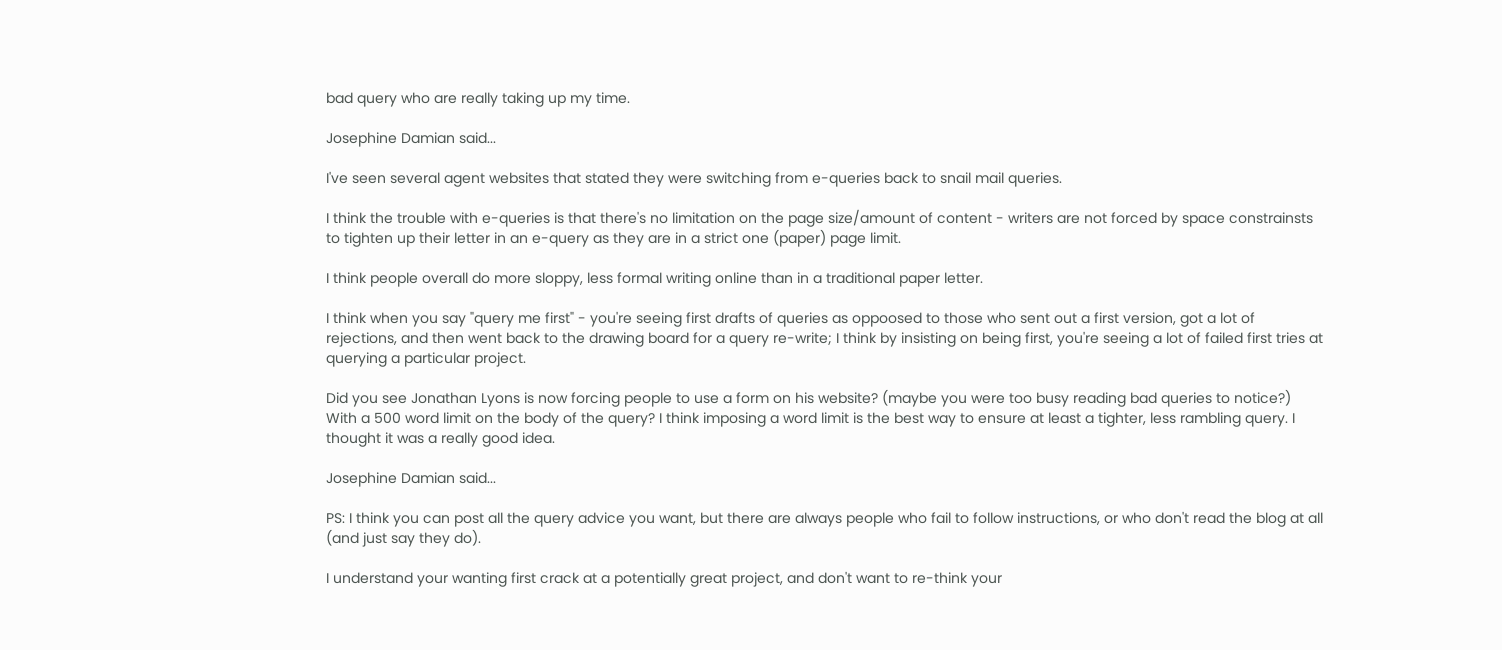bad query who are really taking up my time.

Josephine Damian said...

I've seen several agent websites that stated they were switching from e-queries back to snail mail queries.

I think the trouble with e-queries is that there's no limitation on the page size/amount of content - writers are not forced by space constrainsts to tighten up their letter in an e-query as they are in a strict one (paper) page limit.

I think people overall do more sloppy, less formal writing online than in a traditional paper letter.

I think when you say "query me first" - you're seeing first drafts of queries as oppoosed to those who sent out a first version, got a lot of rejections, and then went back to the drawing board for a query re-write; I think by insisting on being first, you're seeing a lot of failed first tries at querying a particular project.

Did you see Jonathan Lyons is now forcing people to use a form on his website? (maybe you were too busy reading bad queries to notice?) With a 500 word limit on the body of the query? I think imposing a word limit is the best way to ensure at least a tighter, less rambling query. I thought it was a really good idea.

Josephine Damian said...

PS: I think you can post all the query advice you want, but there are always people who fail to follow instructions, or who don't read the blog at all (and just say they do).

I understand your wanting first crack at a potentially great project, and don't want to re-think your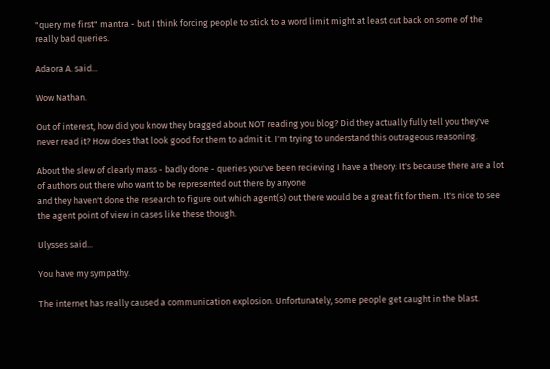"query me first" mantra - but I think forcing people to stick to a word limit might at least cut back on some of the really bad queries.

Adaora A. said...

Wow Nathan.

Out of interest, how did you know they bragged about NOT reading you blog? Did they actually fully tell you they've never read it? How does that look good for them to admit it. I'm trying to understand this outrageous reasoning.

About the slew of clearly mass - badly done - queries you've been recieving I have a theory: It's because there are a lot of authors out there who want to be represented out there by anyone
and they haven't done the research to figure out which agent(s) out there would be a great fit for them. It's nice to see the agent point of view in cases like these though.

Ulysses said...

You have my sympathy.

The internet has really caused a communication explosion. Unfortunately, some people get caught in the blast.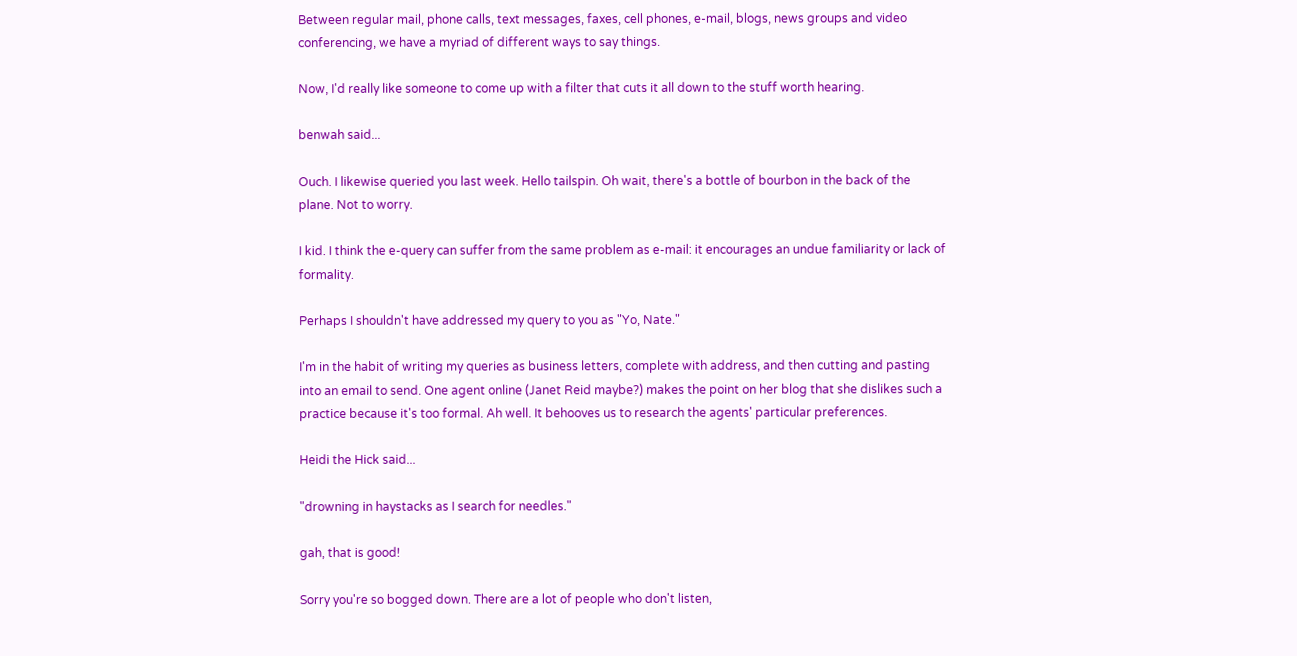Between regular mail, phone calls, text messages, faxes, cell phones, e-mail, blogs, news groups and video conferencing, we have a myriad of different ways to say things.

Now, I'd really like someone to come up with a filter that cuts it all down to the stuff worth hearing.

benwah said...

Ouch. I likewise queried you last week. Hello tailspin. Oh wait, there's a bottle of bourbon in the back of the plane. Not to worry.

I kid. I think the e-query can suffer from the same problem as e-mail: it encourages an undue familiarity or lack of formality.

Perhaps I shouldn't have addressed my query to you as "Yo, Nate."

I'm in the habit of writing my queries as business letters, complete with address, and then cutting and pasting into an email to send. One agent online (Janet Reid maybe?) makes the point on her blog that she dislikes such a practice because it's too formal. Ah well. It behooves us to research the agents' particular preferences.

Heidi the Hick said...

"drowning in haystacks as I search for needles."

gah, that is good!

Sorry you're so bogged down. There are a lot of people who don't listen,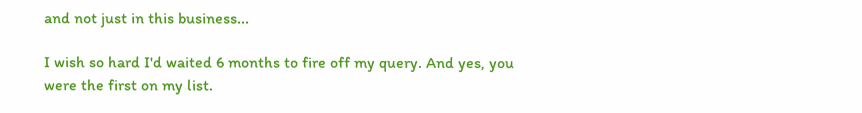and not just in this business...

I wish so hard I'd waited 6 months to fire off my query. And yes, you were the first on my list.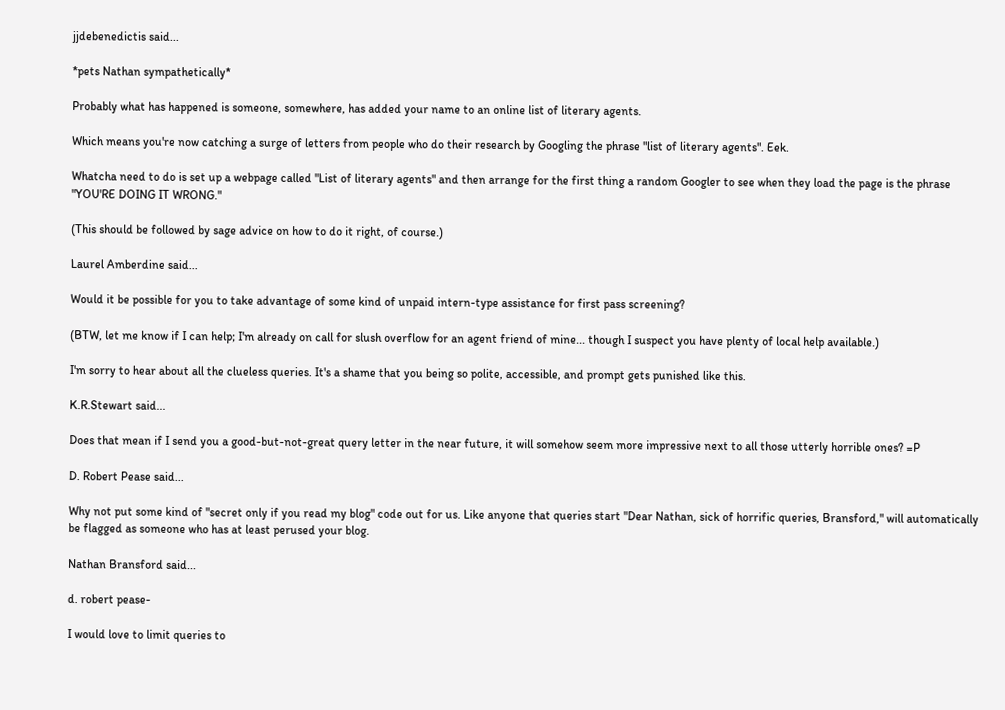jjdebenedictis said...

*pets Nathan sympathetically*

Probably what has happened is someone, somewhere, has added your name to an online list of literary agents.

Which means you're now catching a surge of letters from people who do their research by Googling the phrase "list of literary agents". Eek.

Whatcha need to do is set up a webpage called "List of literary agents" and then arrange for the first thing a random Googler to see when they load the page is the phrase "YOU'RE DOING IT WRONG."

(This should be followed by sage advice on how to do it right, of course.)

Laurel Amberdine said...

Would it be possible for you to take advantage of some kind of unpaid intern-type assistance for first pass screening?

(BTW, let me know if I can help; I'm already on call for slush overflow for an agent friend of mine... though I suspect you have plenty of local help available.)

I'm sorry to hear about all the clueless queries. It's a shame that you being so polite, accessible, and prompt gets punished like this.

K.R.Stewart said...

Does that mean if I send you a good-but-not-great query letter in the near future, it will somehow seem more impressive next to all those utterly horrible ones? =P

D. Robert Pease said...

Why not put some kind of "secret only if you read my blog" code out for us. Like anyone that queries start "Dear Nathan, sick of horrific queries, Bransford," will automatically be flagged as someone who has at least perused your blog.

Nathan Bransford said...

d. robert pease-

I would love to limit queries to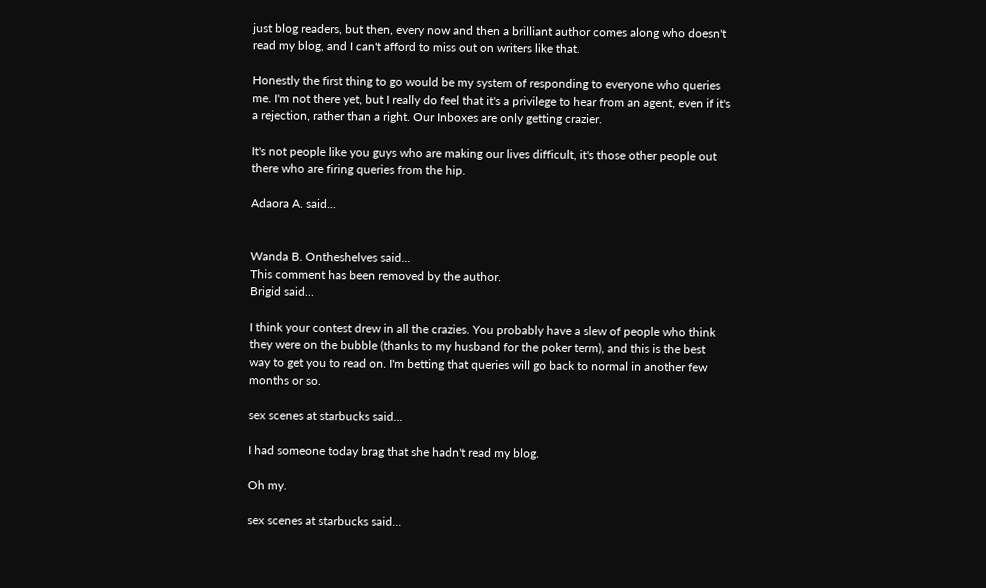just blog readers, but then, every now and then a brilliant author comes along who doesn't read my blog, and I can't afford to miss out on writers like that.

Honestly the first thing to go would be my system of responding to everyone who queries me. I'm not there yet, but I really do feel that it's a privilege to hear from an agent, even if it's a rejection, rather than a right. Our Inboxes are only getting crazier.

It's not people like you guys who are making our lives difficult, it's those other people out there who are firing queries from the hip.

Adaora A. said...


Wanda B. Ontheshelves said...
This comment has been removed by the author.
Brigid said...

I think your contest drew in all the crazies. You probably have a slew of people who think they were on the bubble (thanks to my husband for the poker term), and this is the best way to get you to read on. I'm betting that queries will go back to normal in another few months or so.

sex scenes at starbucks said...

I had someone today brag that she hadn't read my blog.

Oh my.

sex scenes at starbucks said...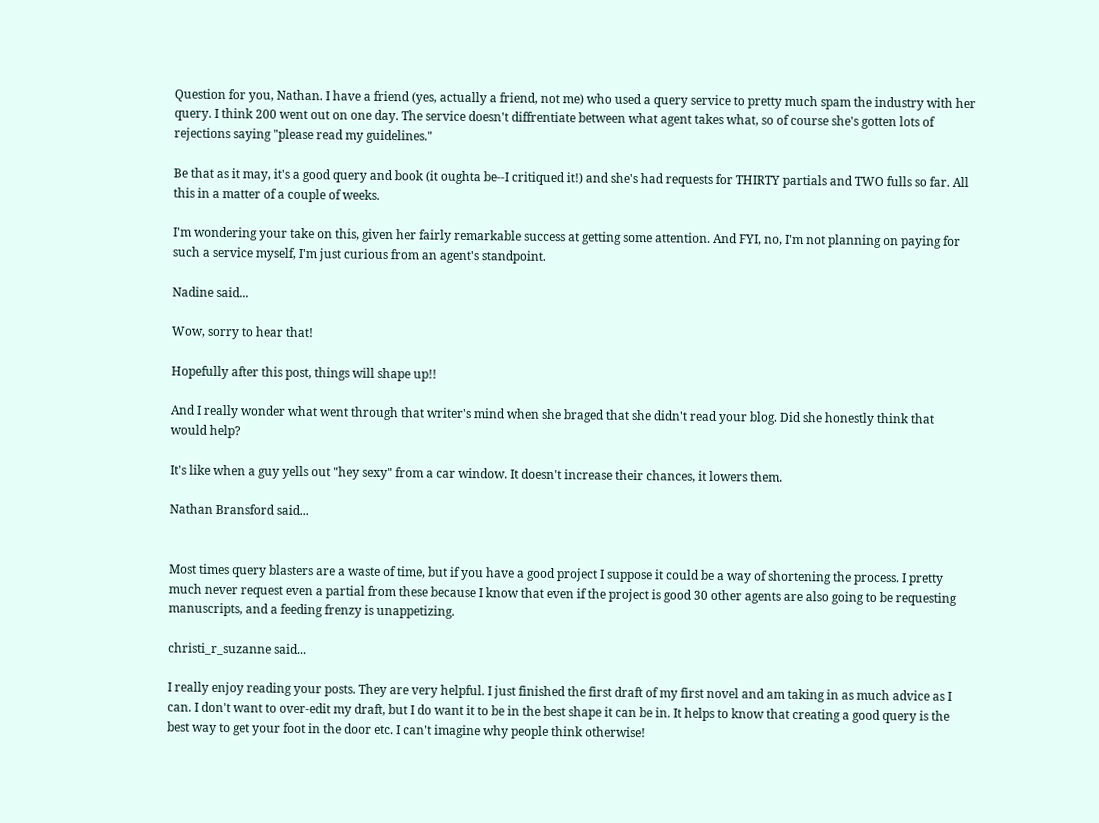Question for you, Nathan. I have a friend (yes, actually a friend, not me) who used a query service to pretty much spam the industry with her query. I think 200 went out on one day. The service doesn't diffrentiate between what agent takes what, so of course she's gotten lots of rejections saying "please read my guidelines."

Be that as it may, it's a good query and book (it oughta be--I critiqued it!) and she's had requests for THIRTY partials and TWO fulls so far. All this in a matter of a couple of weeks.

I'm wondering your take on this, given her fairly remarkable success at getting some attention. And FYI, no, I'm not planning on paying for such a service myself, I'm just curious from an agent's standpoint.

Nadine said...

Wow, sorry to hear that!

Hopefully after this post, things will shape up!!

And I really wonder what went through that writer's mind when she braged that she didn't read your blog. Did she honestly think that would help?

It's like when a guy yells out "hey sexy" from a car window. It doesn't increase their chances, it lowers them.

Nathan Bransford said...


Most times query blasters are a waste of time, but if you have a good project I suppose it could be a way of shortening the process. I pretty much never request even a partial from these because I know that even if the project is good 30 other agents are also going to be requesting manuscripts, and a feeding frenzy is unappetizing.

christi_r_suzanne said...

I really enjoy reading your posts. They are very helpful. I just finished the first draft of my first novel and am taking in as much advice as I can. I don't want to over-edit my draft, but I do want it to be in the best shape it can be in. It helps to know that creating a good query is the best way to get your foot in the door etc. I can't imagine why people think otherwise!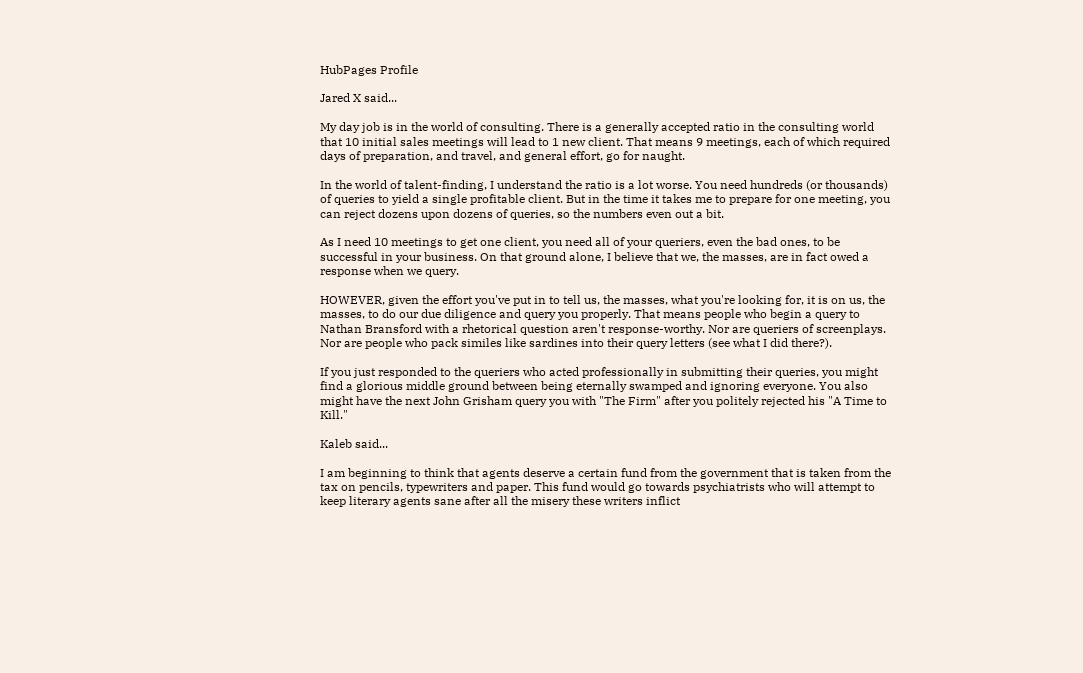HubPages Profile

Jared X said...

My day job is in the world of consulting. There is a generally accepted ratio in the consulting world that 10 initial sales meetings will lead to 1 new client. That means 9 meetings, each of which required days of preparation, and travel, and general effort, go for naught.

In the world of talent-finding, I understand the ratio is a lot worse. You need hundreds (or thousands) of queries to yield a single profitable client. But in the time it takes me to prepare for one meeting, you can reject dozens upon dozens of queries, so the numbers even out a bit.

As I need 10 meetings to get one client, you need all of your queriers, even the bad ones, to be successful in your business. On that ground alone, I believe that we, the masses, are in fact owed a response when we query.

HOWEVER, given the effort you've put in to tell us, the masses, what you're looking for, it is on us, the masses, to do our due diligence and query you properly. That means people who begin a query to Nathan Bransford with a rhetorical question aren't response-worthy. Nor are queriers of screenplays. Nor are people who pack similes like sardines into their query letters (see what I did there?).

If you just responded to the queriers who acted professionally in submitting their queries, you might find a glorious middle ground between being eternally swamped and ignoring everyone. You also might have the next John Grisham query you with "The Firm" after you politely rejected his "A Time to Kill."

Kaleb said...

I am beginning to think that agents deserve a certain fund from the government that is taken from the tax on pencils, typewriters and paper. This fund would go towards psychiatrists who will attempt to keep literary agents sane after all the misery these writers inflict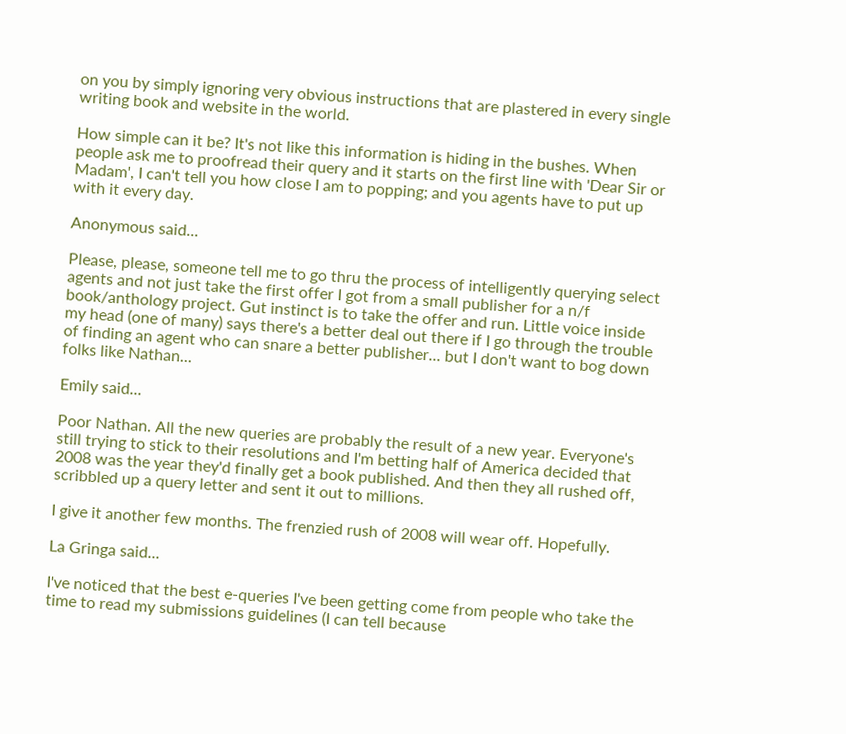on you by simply ignoring very obvious instructions that are plastered in every single writing book and website in the world.

How simple can it be? It's not like this information is hiding in the bushes. When people ask me to proofread their query and it starts on the first line with 'Dear Sir or Madam', I can't tell you how close I am to popping; and you agents have to put up with it every day.

Anonymous said...

Please, please, someone tell me to go thru the process of intelligently querying select agents and not just take the first offer I got from a small publisher for a n/f book/anthology project. Gut instinct is to take the offer and run. Little voice inside my head (one of many) says there's a better deal out there if I go through the trouble of finding an agent who can snare a better publisher... but I don't want to bog down folks like Nathan...

Emily said...

Poor Nathan. All the new queries are probably the result of a new year. Everyone's still trying to stick to their resolutions and I'm betting half of America decided that 2008 was the year they'd finally get a book published. And then they all rushed off, scribbled up a query letter and sent it out to millions.

I give it another few months. The frenzied rush of 2008 will wear off. Hopefully.

La Gringa said...

I've noticed that the best e-queries I've been getting come from people who take the time to read my submissions guidelines (I can tell because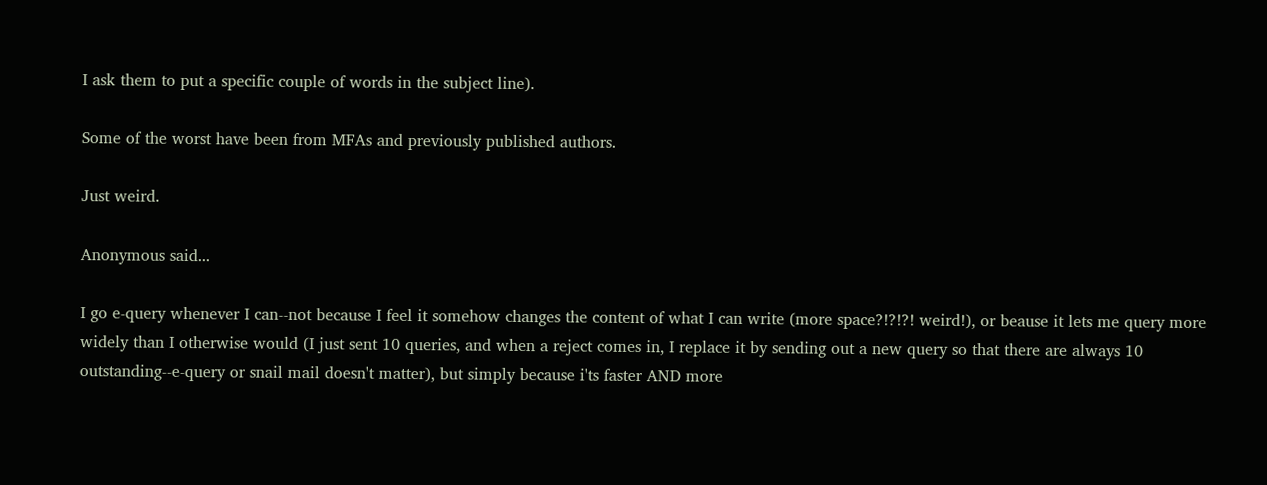I ask them to put a specific couple of words in the subject line).

Some of the worst have been from MFAs and previously published authors.

Just weird.

Anonymous said...

I go e-query whenever I can--not because I feel it somehow changes the content of what I can write (more space?!?!?! weird!), or beause it lets me query more widely than I otherwise would (I just sent 10 queries, and when a reject comes in, I replace it by sending out a new query so that there are always 10 outstanding--e-query or snail mail doesn't matter), but simply because i'ts faster AND more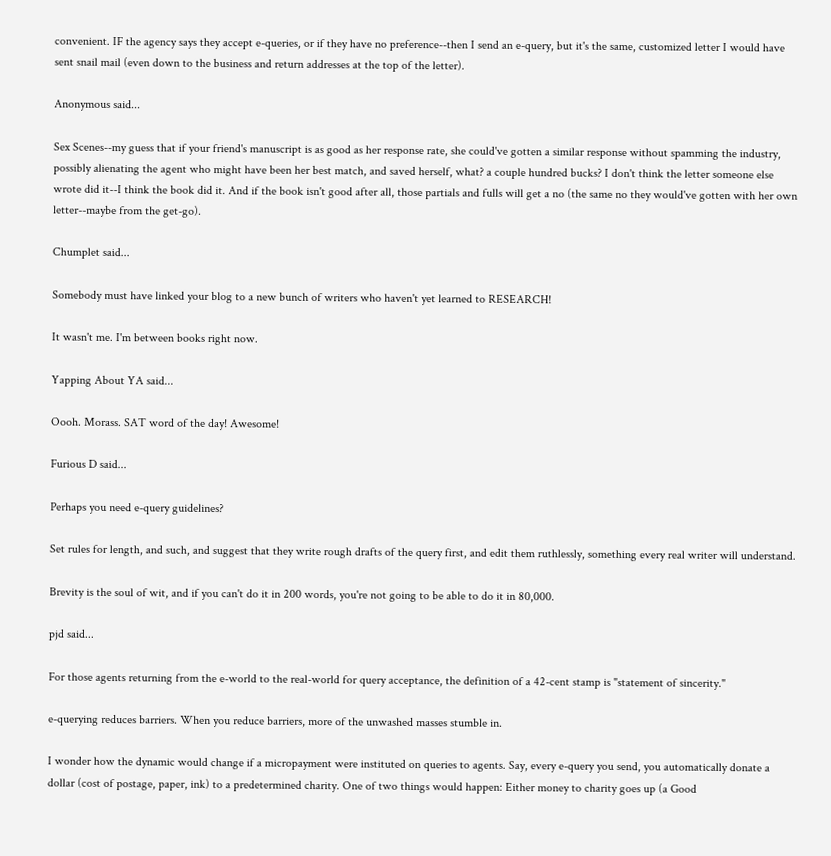convenient. IF the agency says they accept e-queries, or if they have no preference--then I send an e-query, but it's the same, customized letter I would have sent snail mail (even down to the business and return addresses at the top of the letter).

Anonymous said...

Sex Scenes--my guess that if your friend's manuscript is as good as her response rate, she could've gotten a similar response without spamming the industry, possibly alienating the agent who might have been her best match, and saved herself, what? a couple hundred bucks? I don't think the letter someone else wrote did it--I think the book did it. And if the book isn't good after all, those partials and fulls will get a no (the same no they would've gotten with her own letter--maybe from the get-go).

Chumplet said...

Somebody must have linked your blog to a new bunch of writers who haven't yet learned to RESEARCH!

It wasn't me. I'm between books right now.

Yapping About YA said...

Oooh. Morass. SAT word of the day! Awesome!

Furious D said...

Perhaps you need e-query guidelines?

Set rules for length, and such, and suggest that they write rough drafts of the query first, and edit them ruthlessly, something every real writer will understand.

Brevity is the soul of wit, and if you can't do it in 200 words, you're not going to be able to do it in 80,000.

pjd said...

For those agents returning from the e-world to the real-world for query acceptance, the definition of a 42-cent stamp is "statement of sincerity."

e-querying reduces barriers. When you reduce barriers, more of the unwashed masses stumble in.

I wonder how the dynamic would change if a micropayment were instituted on queries to agents. Say, every e-query you send, you automatically donate a dollar (cost of postage, paper, ink) to a predetermined charity. One of two things would happen: Either money to charity goes up (a Good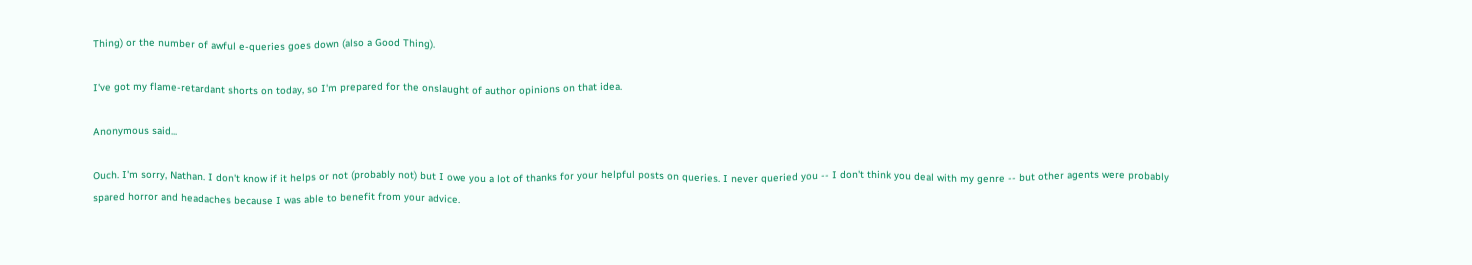Thing) or the number of awful e-queries goes down (also a Good Thing).

I've got my flame-retardant shorts on today, so I'm prepared for the onslaught of author opinions on that idea.

Anonymous said...

Ouch. I'm sorry, Nathan. I don't know if it helps or not (probably not) but I owe you a lot of thanks for your helpful posts on queries. I never queried you -- I don't think you deal with my genre -- but other agents were probably spared horror and headaches because I was able to benefit from your advice.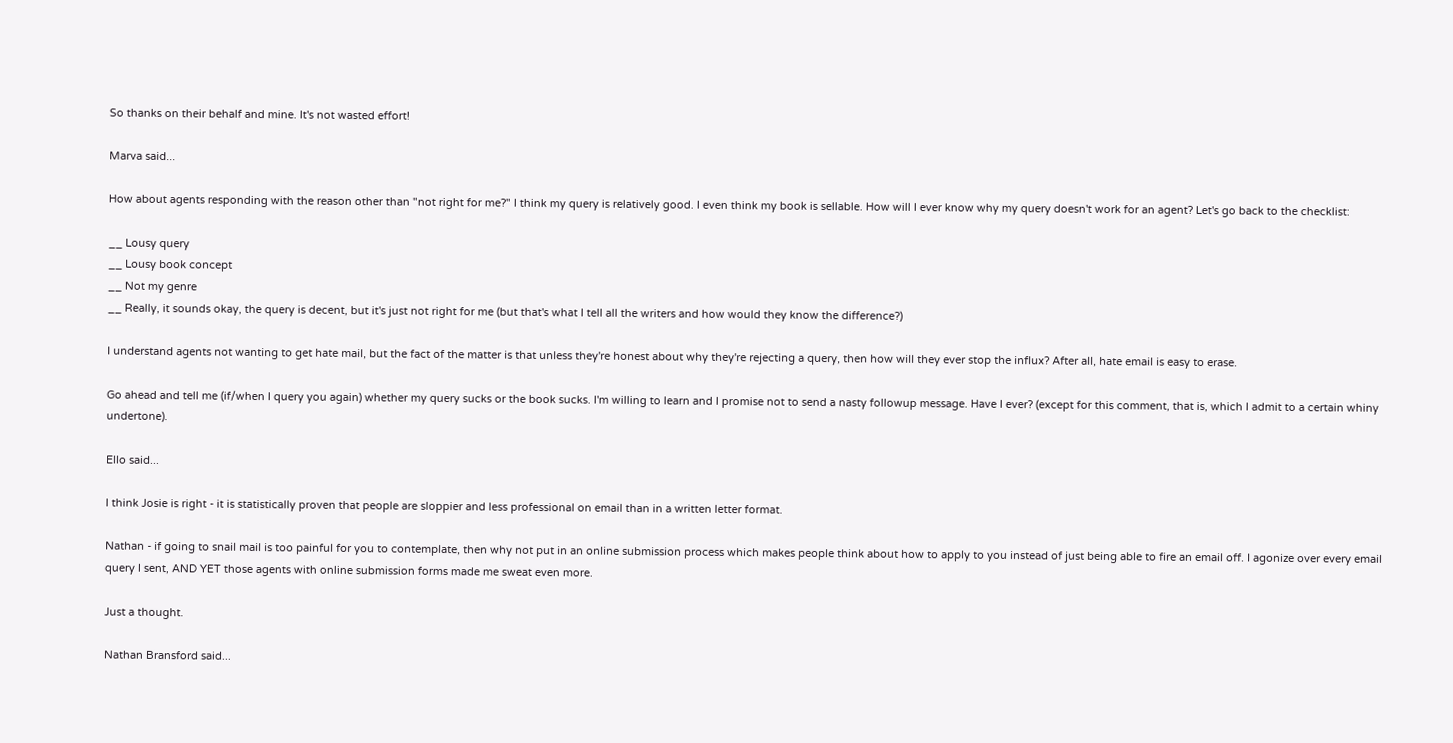So thanks on their behalf and mine. It's not wasted effort!

Marva said...

How about agents responding with the reason other than "not right for me?" I think my query is relatively good. I even think my book is sellable. How will I ever know why my query doesn't work for an agent? Let's go back to the checklist:

__ Lousy query
__ Lousy book concept
__ Not my genre
__ Really, it sounds okay, the query is decent, but it's just not right for me (but that's what I tell all the writers and how would they know the difference?)

I understand agents not wanting to get hate mail, but the fact of the matter is that unless they're honest about why they're rejecting a query, then how will they ever stop the influx? After all, hate email is easy to erase.

Go ahead and tell me (if/when I query you again) whether my query sucks or the book sucks. I'm willing to learn and I promise not to send a nasty followup message. Have I ever? (except for this comment, that is, which I admit to a certain whiny undertone).

Ello said...

I think Josie is right - it is statistically proven that people are sloppier and less professional on email than in a written letter format.

Nathan - if going to snail mail is too painful for you to contemplate, then why not put in an online submission process which makes people think about how to apply to you instead of just being able to fire an email off. I agonize over every email query I sent, AND YET those agents with online submission forms made me sweat even more.

Just a thought.

Nathan Bransford said...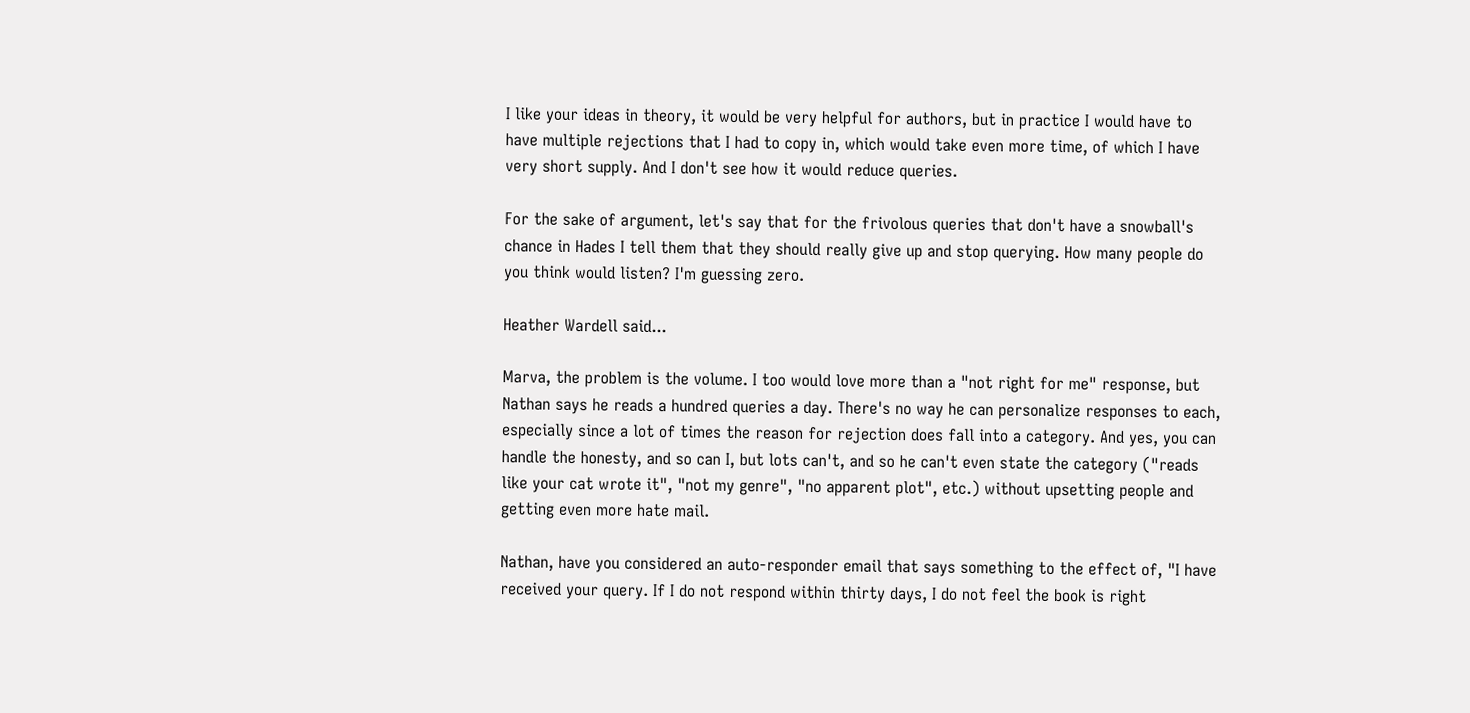I like your ideas in theory, it would be very helpful for authors, but in practice I would have to have multiple rejections that I had to copy in, which would take even more time, of which I have very short supply. And I don't see how it would reduce queries.

For the sake of argument, let's say that for the frivolous queries that don't have a snowball's chance in Hades I tell them that they should really give up and stop querying. How many people do you think would listen? I'm guessing zero.

Heather Wardell said...

Marva, the problem is the volume. I too would love more than a "not right for me" response, but Nathan says he reads a hundred queries a day. There's no way he can personalize responses to each, especially since a lot of times the reason for rejection does fall into a category. And yes, you can handle the honesty, and so can I, but lots can't, and so he can't even state the category ("reads like your cat wrote it", "not my genre", "no apparent plot", etc.) without upsetting people and getting even more hate mail.

Nathan, have you considered an auto-responder email that says something to the effect of, "I have received your query. If I do not respond within thirty days, I do not feel the book is right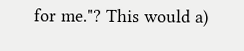for me."? This would a)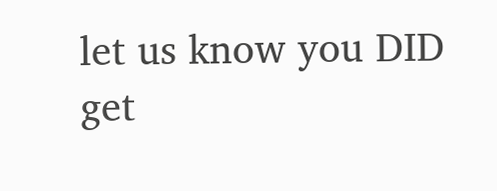let us know you DID get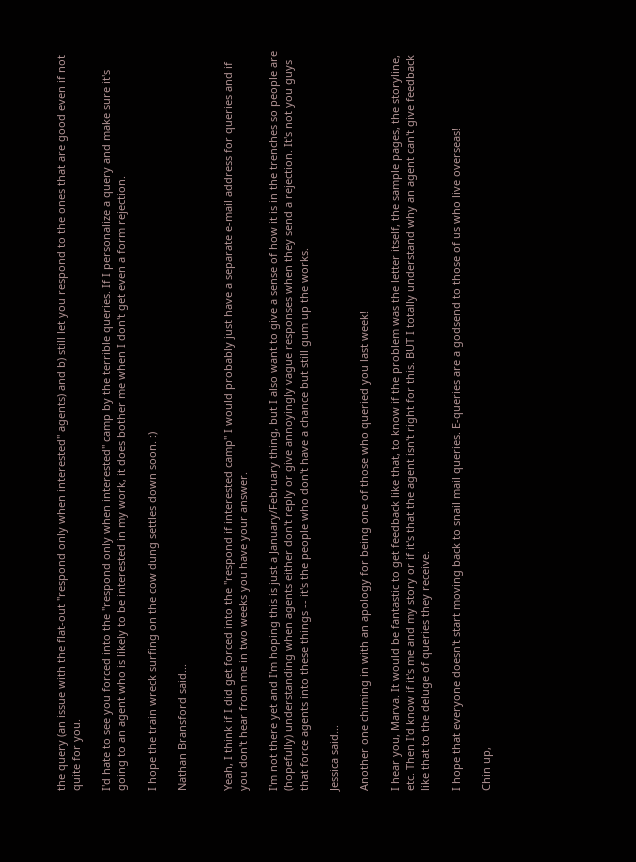the query (an issue with the flat-out "respond only when interested" agents) and b) still let you respond to the ones that are good even if not quite for you.

I'd hate to see you forced into the "respond only when interested" camp by the terrible queries. If I personalize a query and make sure it's going to an agent who is likely to be interested in my work, it does bother me when I don't get even a form rejection.

I hope the train wreck surfing on the cow dung settles down soon. :)

Nathan Bransford said...


Yeah, I think if I did get forced into the "respond if interested camp" I would probably just have a separate e-mail address for queries and if you don't hear from me in two weeks you have your answer.

I'm not there yet and I'm hoping this is just a January/February thing, but I also want to give a sense of how it is in the trenches so people are (hopefully) understanding when agents either don't reply or give annoyingly vague responses when they send a rejection. It's not you guys that force agents into these things -- it's the people who don't have a chance but still gum up the works.

Jessica said...

Another one chiming in with an apology for being one of those who queried you last week!

I hear you, Marva. It would be fantastic to get feedback like that, to know if the problem was the letter itself, the sample pages, the storyline, etc. Then I'd know if it's me and my story or if it's that the agent isn't right for this. BUT I totally understand why an agent can't give feedback like that to the deluge of queries they receive.

I hope that everyone doesn't start moving back to snail mail queries. E-queries are a godsend to those of us who live overseas!

Chin up,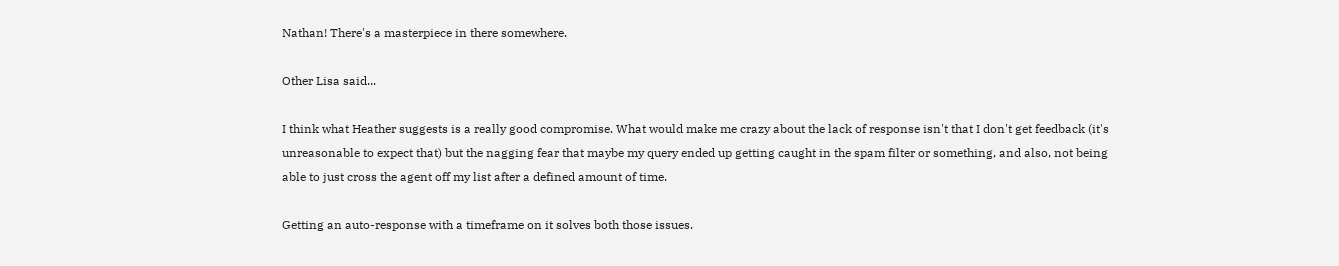Nathan! There's a masterpiece in there somewhere.

Other Lisa said...

I think what Heather suggests is a really good compromise. What would make me crazy about the lack of response isn't that I don't get feedback (it's unreasonable to expect that) but the nagging fear that maybe my query ended up getting caught in the spam filter or something, and also, not being able to just cross the agent off my list after a defined amount of time.

Getting an auto-response with a timeframe on it solves both those issues.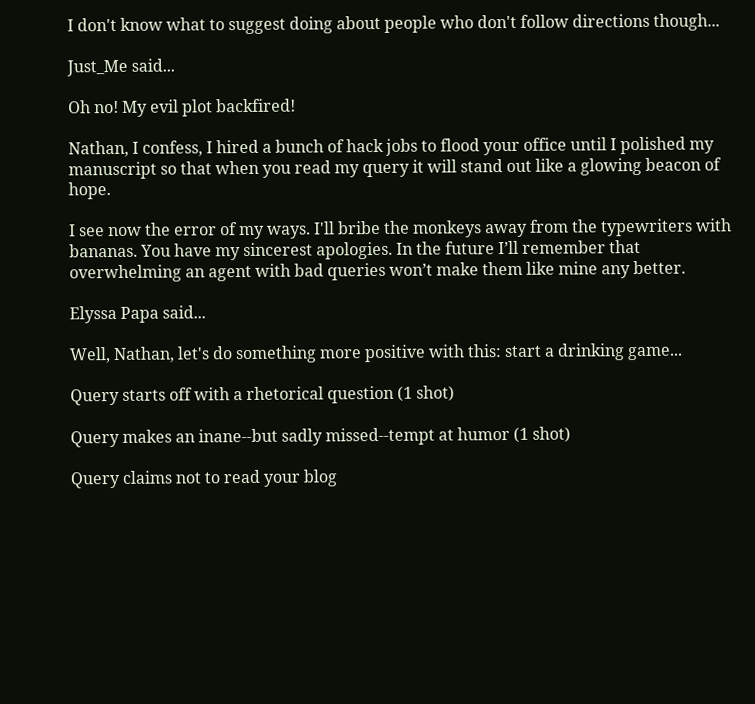I don't know what to suggest doing about people who don't follow directions though...

Just_Me said...

Oh no! My evil plot backfired!

Nathan, I confess, I hired a bunch of hack jobs to flood your office until I polished my manuscript so that when you read my query it will stand out like a glowing beacon of hope.

I see now the error of my ways. I'll bribe the monkeys away from the typewriters with bananas. You have my sincerest apologies. In the future I’ll remember that overwhelming an agent with bad queries won’t make them like mine any better.

Elyssa Papa said...

Well, Nathan, let's do something more positive with this: start a drinking game...

Query starts off with a rhetorical question (1 shot)

Query makes an inane--but sadly missed--tempt at humor (1 shot)

Query claims not to read your blog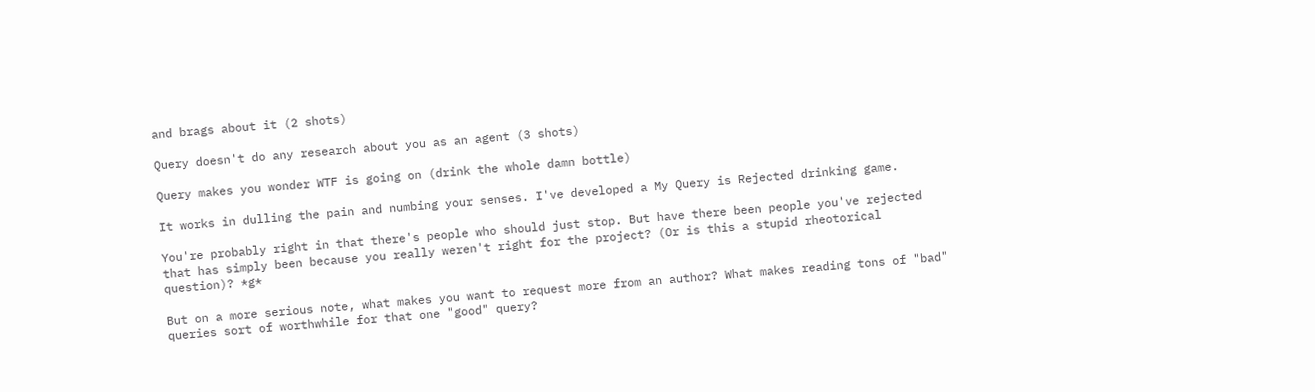and brags about it (2 shots)

Query doesn't do any research about you as an agent (3 shots)

Query makes you wonder WTF is going on (drink the whole damn bottle)

It works in dulling the pain and numbing your senses. I've developed a My Query is Rejected drinking game.

You're probably right in that there's people who should just stop. But have there been people you've rejected that has simply been because you really weren't right for the project? (Or is this a stupid rheotorical question)? *g*

But on a more serious note, what makes you want to request more from an author? What makes reading tons of "bad" queries sort of worthwhile for that one "good" query?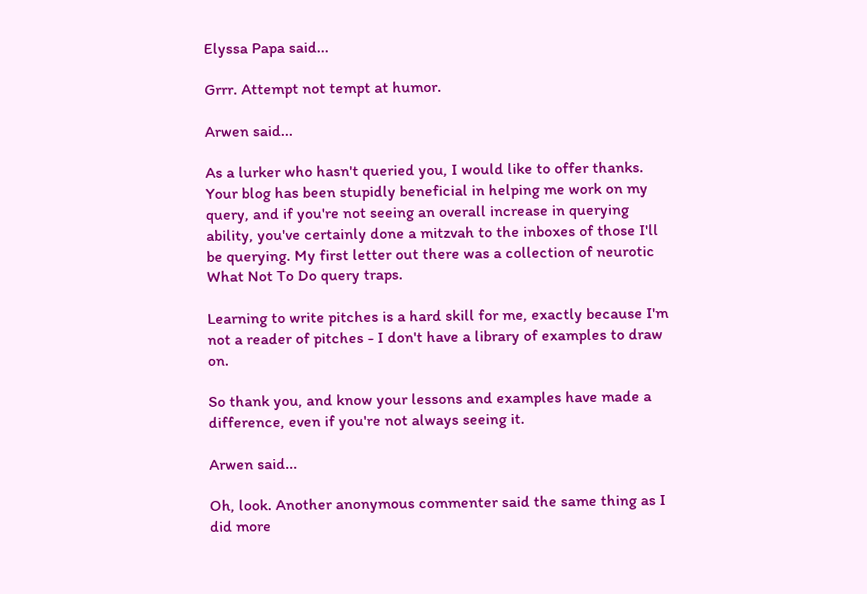Elyssa Papa said...

Grrr. Attempt not tempt at humor.

Arwen said...

As a lurker who hasn't queried you, I would like to offer thanks. Your blog has been stupidly beneficial in helping me work on my query, and if you're not seeing an overall increase in querying ability, you've certainly done a mitzvah to the inboxes of those I'll be querying. My first letter out there was a collection of neurotic What Not To Do query traps.

Learning to write pitches is a hard skill for me, exactly because I'm not a reader of pitches - I don't have a library of examples to draw on.

So thank you, and know your lessons and examples have made a difference, even if you're not always seeing it.

Arwen said...

Oh, look. Another anonymous commenter said the same thing as I did more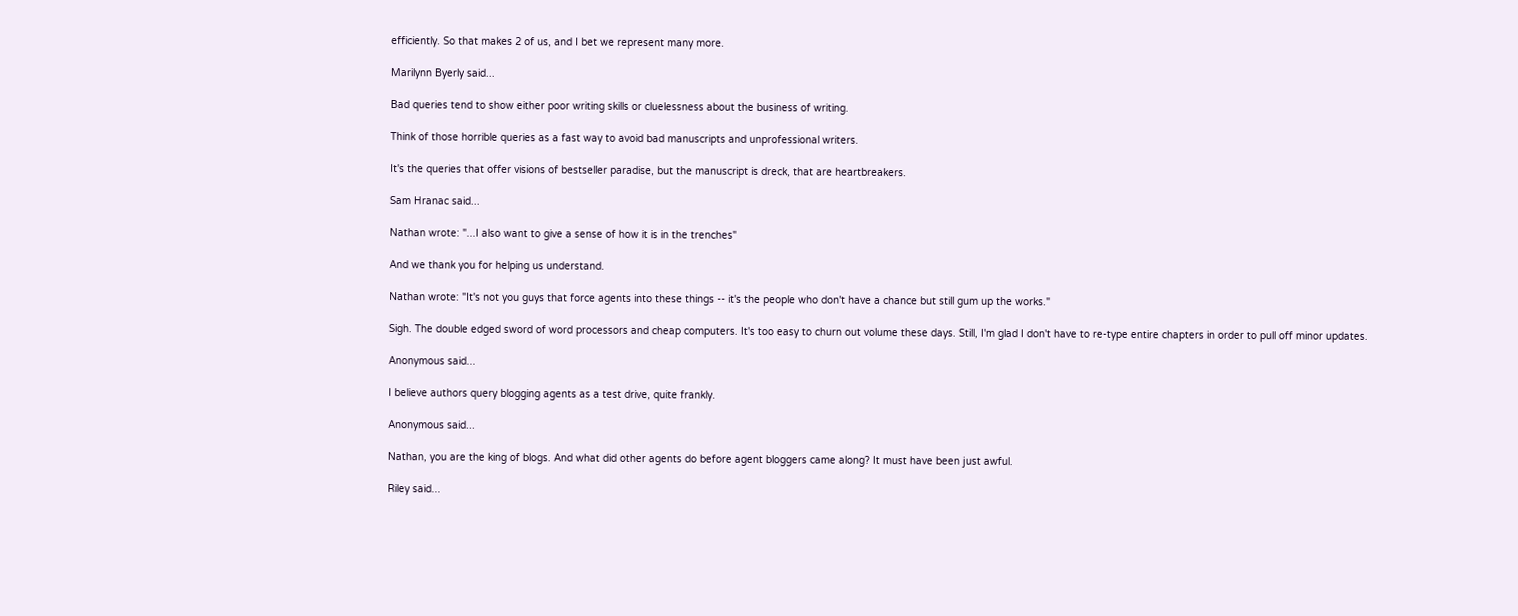efficiently. So that makes 2 of us, and I bet we represent many more.

Marilynn Byerly said...

Bad queries tend to show either poor writing skills or cluelessness about the business of writing.

Think of those horrible queries as a fast way to avoid bad manuscripts and unprofessional writers.

It's the queries that offer visions of bestseller paradise, but the manuscript is dreck, that are heartbreakers.

Sam Hranac said...

Nathan wrote: "...I also want to give a sense of how it is in the trenches"

And we thank you for helping us understand.

Nathan wrote: "It's not you guys that force agents into these things -- it's the people who don't have a chance but still gum up the works."

Sigh. The double edged sword of word processors and cheap computers. It's too easy to churn out volume these days. Still, I'm glad I don't have to re-type entire chapters in order to pull off minor updates.

Anonymous said...

I believe authors query blogging agents as a test drive, quite frankly.

Anonymous said...

Nathan, you are the king of blogs. And what did other agents do before agent bloggers came along? It must have been just awful.

Riley said...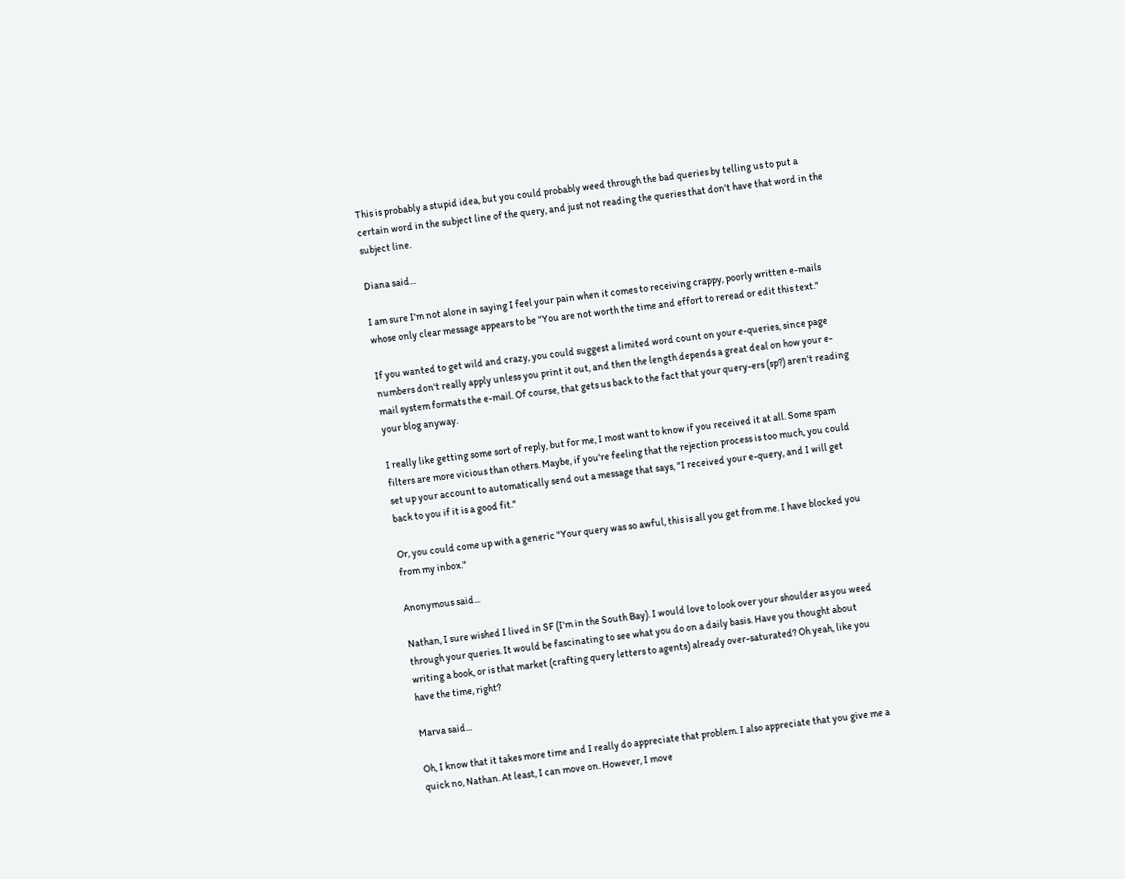This is probably a stupid idea, but you could probably weed through the bad queries by telling us to put a certain word in the subject line of the query, and just not reading the queries that don't have that word in the subject line.

Diana said...

I am sure I'm not alone in saying I feel your pain when it comes to receiving crappy, poorly written e-mails whose only clear message appears to be "You are not worth the time and effort to reread or edit this text."

If you wanted to get wild and crazy, you could suggest a limited word count on your e-queries, since page numbers don't really apply unless you print it out, and then the length depends a great deal on how your e-mail system formats the e-mail. Of course, that gets us back to the fact that your query-ers (sp?) aren't reading your blog anyway.

I really like getting some sort of reply, but for me, I most want to know if you received it at all. Some spam filters are more vicious than others. Maybe, if you're feeling that the rejection process is too much, you could set up your account to automatically send out a message that says, "I received your e-query, and I will get back to you if it is a good fit."

Or, you could come up with a generic "Your query was so awful, this is all you get from me. I have blocked you from my inbox."

Anonymous said...

Nathan, I sure wished I lived in SF (I'm in the South Bay). I would love to look over your shoulder as you weed through your queries. It would be fascinating to see what you do on a daily basis. Have you thought about writing a book, or is that market (crafting query letters to agents) already over-saturated? Oh yeah, like you have the time, right?

Marva said...

Oh, I know that it takes more time and I really do appreciate that problem. I also appreciate that you give me a quick no, Nathan. At least, I can move on. However, I move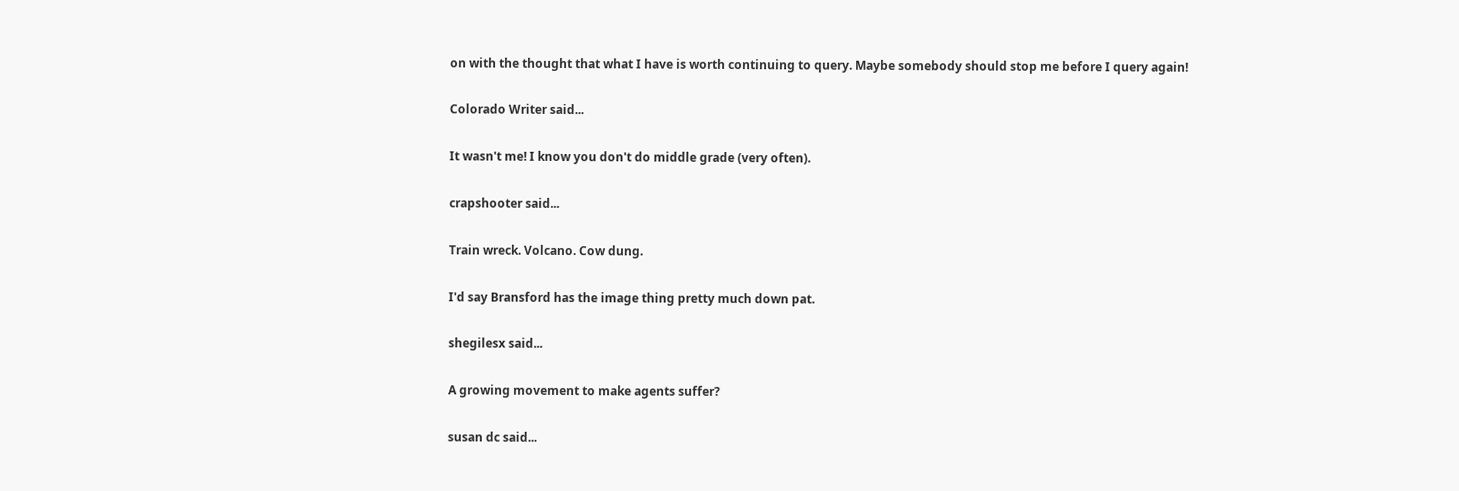on with the thought that what I have is worth continuing to query. Maybe somebody should stop me before I query again!

Colorado Writer said...

It wasn't me! I know you don't do middle grade (very often).

crapshooter said...

Train wreck. Volcano. Cow dung.

I'd say Bransford has the image thing pretty much down pat.

shegilesx said...

A growing movement to make agents suffer?

susan dc said...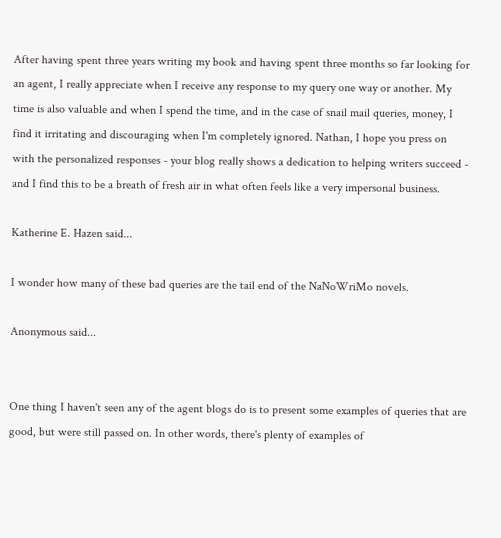After having spent three years writing my book and having spent three months so far looking for an agent, I really appreciate when I receive any response to my query one way or another. My time is also valuable and when I spend the time, and in the case of snail mail queries, money, I find it irritating and discouraging when I'm completely ignored. Nathan, I hope you press on with the personalized responses - your blog really shows a dedication to helping writers succeed - and I find this to be a breath of fresh air in what often feels like a very impersonal business.

Katherine E. Hazen said...

I wonder how many of these bad queries are the tail end of the NaNoWriMo novels.

Anonymous said...


One thing I haven't seen any of the agent blogs do is to present some examples of queries that are good, but were still passed on. In other words, there's plenty of examples of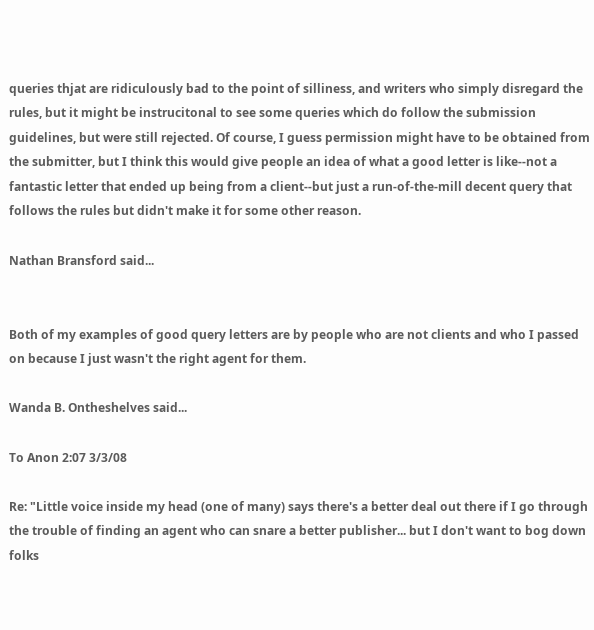queries thjat are ridiculously bad to the point of silliness, and writers who simply disregard the rules, but it might be instrucitonal to see some queries which do follow the submission guidelines, but were still rejected. Of course, I guess permission might have to be obtained from the submitter, but I think this would give people an idea of what a good letter is like--not a fantastic letter that ended up being from a client--but just a run-of-the-mill decent query that follows the rules but didn't make it for some other reason.

Nathan Bransford said...


Both of my examples of good query letters are by people who are not clients and who I passed on because I just wasn't the right agent for them.

Wanda B. Ontheshelves said...

To Anon 2:07 3/3/08

Re: "Little voice inside my head (one of many) says there's a better deal out there if I go through the trouble of finding an agent who can snare a better publisher... but I don't want to bog down folks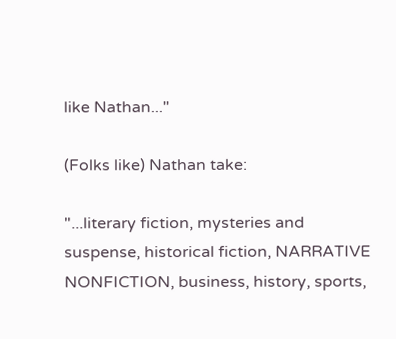like Nathan..."

(Folks like) Nathan take:

"...literary fiction, mysteries and suspense, historical fiction, NARRATIVE NONFICTION, business, history, sports,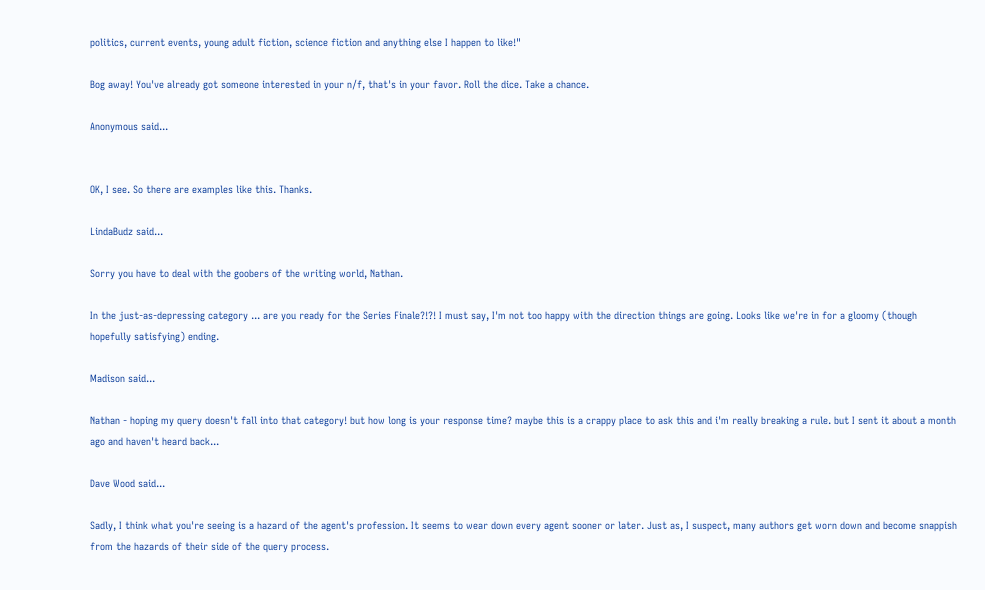politics, current events, young adult fiction, science fiction and anything else I happen to like!"

Bog away! You've already got someone interested in your n/f, that's in your favor. Roll the dice. Take a chance.

Anonymous said...


OK, I see. So there are examples like this. Thanks.

LindaBudz said...

Sorry you have to deal with the goobers of the writing world, Nathan.

In the just-as-depressing category ... are you ready for the Series Finale?!?! I must say, I'm not too happy with the direction things are going. Looks like we're in for a gloomy (though hopefully satisfying) ending.

Madison said...

Nathan - hoping my query doesn't fall into that category! but how long is your response time? maybe this is a crappy place to ask this and i'm really breaking a rule. but I sent it about a month ago and haven't heard back...

Dave Wood said...

Sadly, I think what you're seeing is a hazard of the agent's profession. It seems to wear down every agent sooner or later. Just as, I suspect, many authors get worn down and become snappish from the hazards of their side of the query process.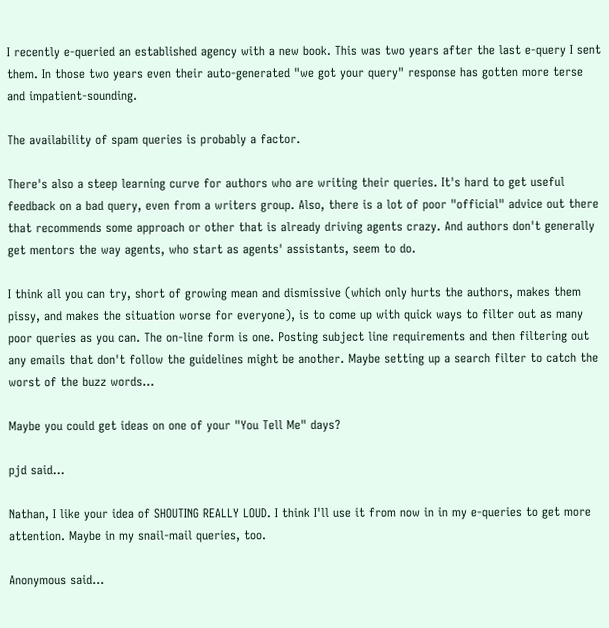I recently e-queried an established agency with a new book. This was two years after the last e-query I sent them. In those two years even their auto-generated "we got your query" response has gotten more terse and impatient-sounding.

The availability of spam queries is probably a factor.

There's also a steep learning curve for authors who are writing their queries. It's hard to get useful feedback on a bad query, even from a writers group. Also, there is a lot of poor "official" advice out there that recommends some approach or other that is already driving agents crazy. And authors don't generally get mentors the way agents, who start as agents' assistants, seem to do.

I think all you can try, short of growing mean and dismissive (which only hurts the authors, makes them pissy, and makes the situation worse for everyone), is to come up with quick ways to filter out as many poor queries as you can. The on-line form is one. Posting subject line requirements and then filtering out any emails that don't follow the guidelines might be another. Maybe setting up a search filter to catch the worst of the buzz words...

Maybe you could get ideas on one of your "You Tell Me" days?

pjd said...

Nathan, I like your idea of SHOUTING REALLY LOUD. I think I'll use it from now in in my e-queries to get more attention. Maybe in my snail-mail queries, too.

Anonymous said...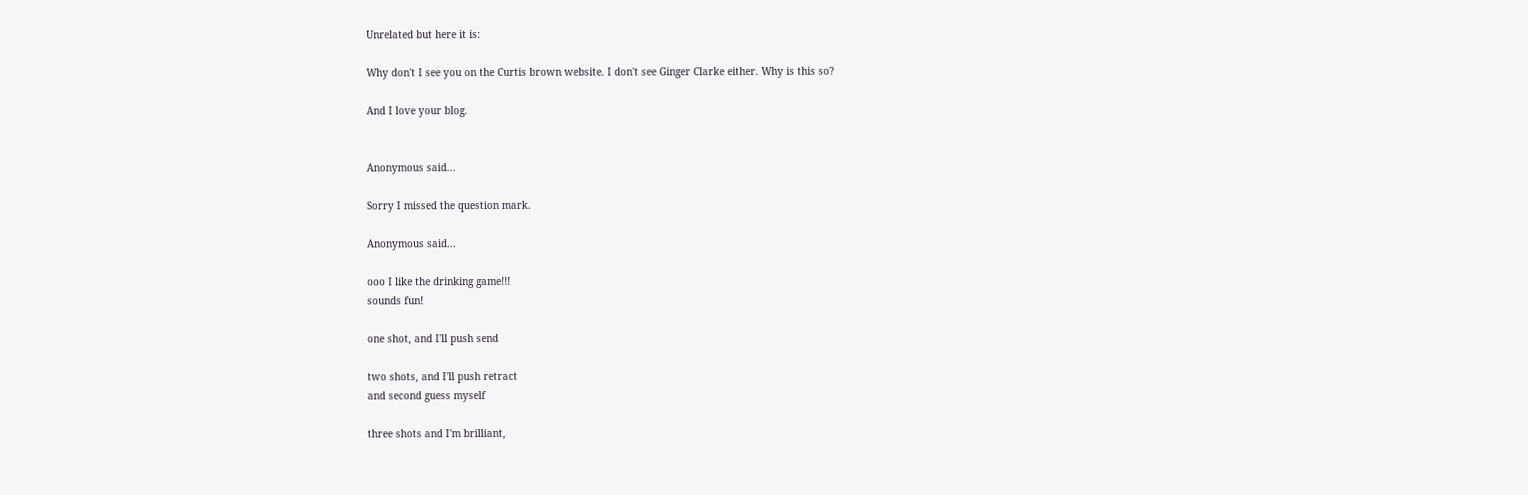Unrelated but here it is:

Why don't I see you on the Curtis brown website. I don't see Ginger Clarke either. Why is this so?

And I love your blog.


Anonymous said...

Sorry I missed the question mark.

Anonymous said...

ooo I like the drinking game!!!
sounds fun!

one shot, and I'll push send

two shots, and I'll push retract
and second guess myself

three shots and I'm brilliant,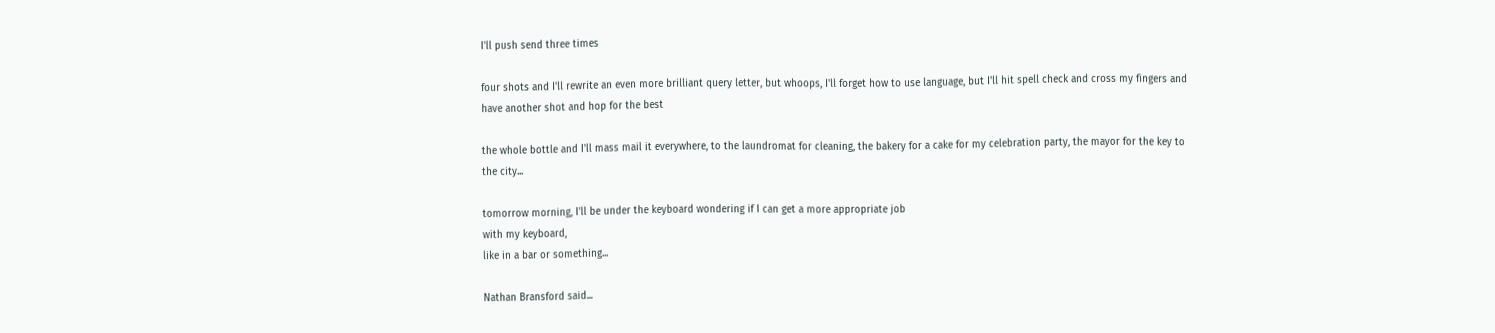I'll push send three times

four shots and I'll rewrite an even more brilliant query letter, but whoops, I'll forget how to use language, but I'll hit spell check and cross my fingers and have another shot and hop for the best

the whole bottle and I'll mass mail it everywhere, to the laundromat for cleaning, the bakery for a cake for my celebration party, the mayor for the key to the city...

tomorrow morning, I'll be under the keyboard wondering if I can get a more appropriate job
with my keyboard,
like in a bar or something...

Nathan Bransford said...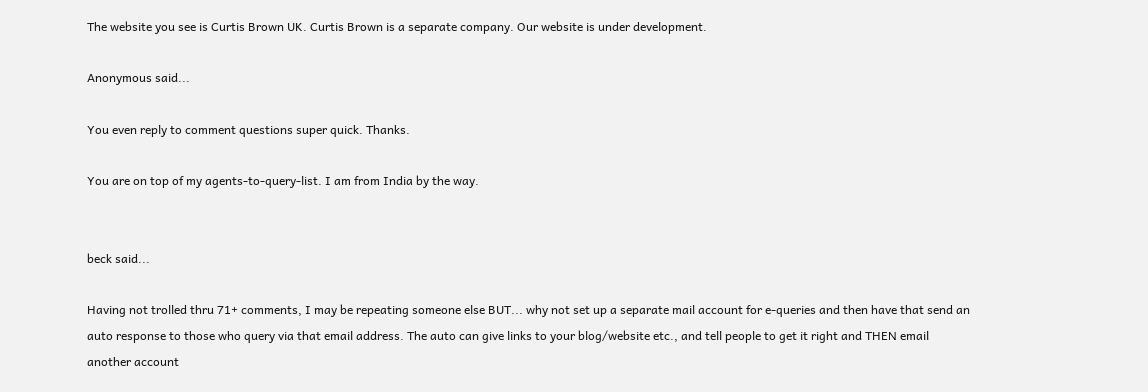The website you see is Curtis Brown UK. Curtis Brown is a separate company. Our website is under development.

Anonymous said...

You even reply to comment questions super quick. Thanks.

You are on top of my agents-to-query-list. I am from India by the way.


beck said...

Having not trolled thru 71+ comments, I may be repeating someone else BUT... why not set up a separate mail account for e-queries and then have that send an auto response to those who query via that email address. The auto can give links to your blog/website etc., and tell people to get it right and THEN email another account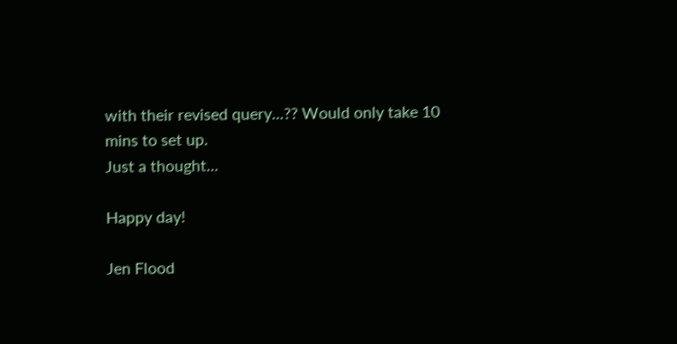with their revised query...?? Would only take 10 mins to set up.
Just a thought...

Happy day!

Jen Flood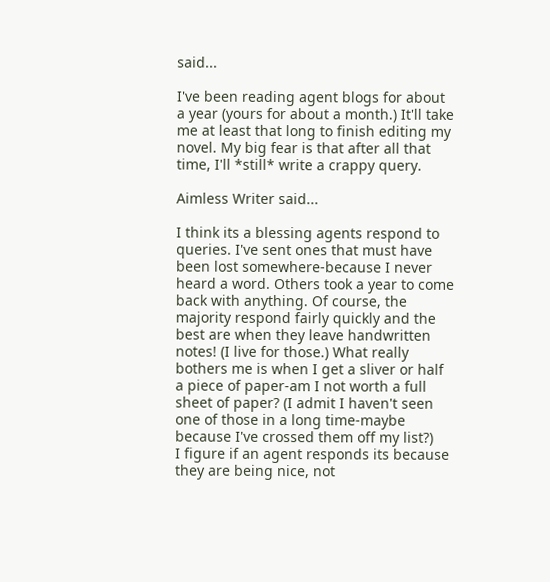said...

I've been reading agent blogs for about a year (yours for about a month.) It'll take me at least that long to finish editing my novel. My big fear is that after all that time, I'll *still* write a crappy query.

Aimless Writer said...

I think its a blessing agents respond to queries. I've sent ones that must have been lost somewhere-because I never heard a word. Others took a year to come back with anything. Of course, the majority respond fairly quickly and the best are when they leave handwritten notes! (I live for those.) What really bothers me is when I get a sliver or half a piece of paper-am I not worth a full sheet of paper? (I admit I haven't seen one of those in a long time-maybe because I've crossed them off my list?)
I figure if an agent responds its because they are being nice, not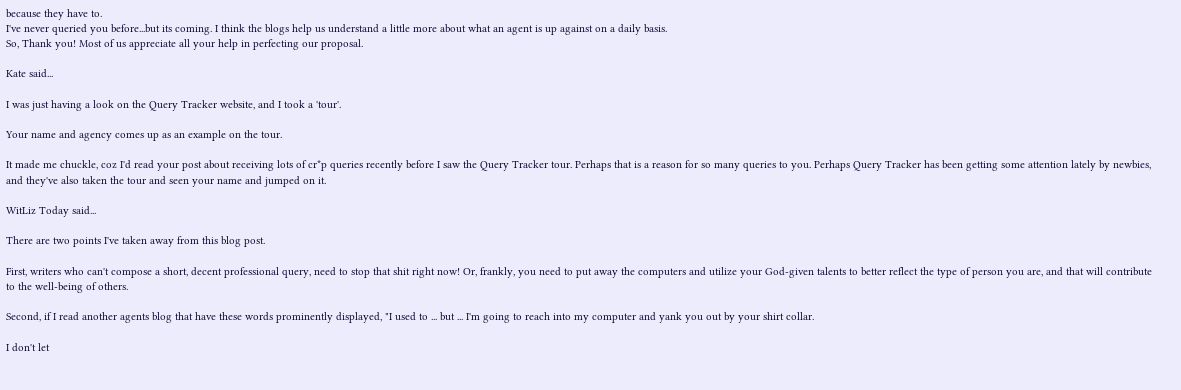because they have to.
I've never queried you before...but its coming. I think the blogs help us understand a little more about what an agent is up against on a daily basis.
So, Thank you! Most of us appreciate all your help in perfecting our proposal.

Kate said...

I was just having a look on the Query Tracker website, and I took a 'tour'.

Your name and agency comes up as an example on the tour.

It made me chuckle, coz I'd read your post about receiving lots of cr*p queries recently before I saw the Query Tracker tour. Perhaps that is a reason for so many queries to you. Perhaps Query Tracker has been getting some attention lately by newbies, and they've also taken the tour and seen your name and jumped on it.

WitLiz Today said...

There are two points I've taken away from this blog post.

First, writers who can't compose a short, decent professional query, need to stop that shit right now! Or, frankly, you need to put away the computers and utilize your God-given talents to better reflect the type of person you are, and that will contribute to the well-being of others.

Second, if I read another agents blog that have these words prominently displayed, "I used to ... but ... I'm going to reach into my computer and yank you out by your shirt collar.

I don't let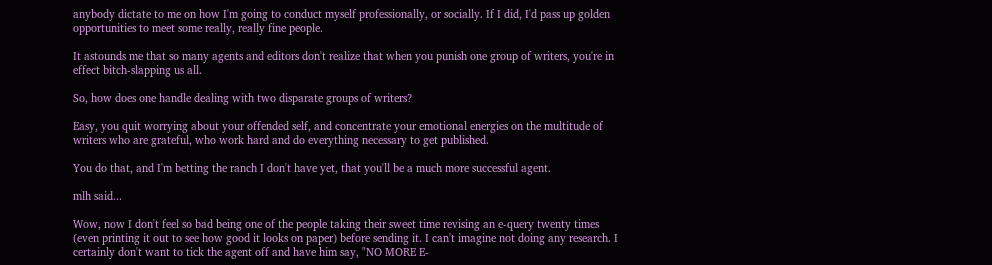anybody dictate to me on how I'm going to conduct myself professionally, or socially. If I did, I'd pass up golden opportunities to meet some really, really fine people.

It astounds me that so many agents and editors don't realize that when you punish one group of writers, you're in effect bitch-slapping us all.

So, how does one handle dealing with two disparate groups of writers?

Easy, you quit worrying about your offended self, and concentrate your emotional energies on the multitude of writers who are grateful, who work hard and do everything necessary to get published.

You do that, and I'm betting the ranch I don't have yet, that you'll be a much more successful agent.

mlh said...

Wow, now I don't feel so bad being one of the people taking their sweet time revising an e-query twenty times (even printing it out to see how good it looks on paper) before sending it. I can't imagine not doing any research. I certainly don't want to tick the agent off and have him say, "NO MORE E-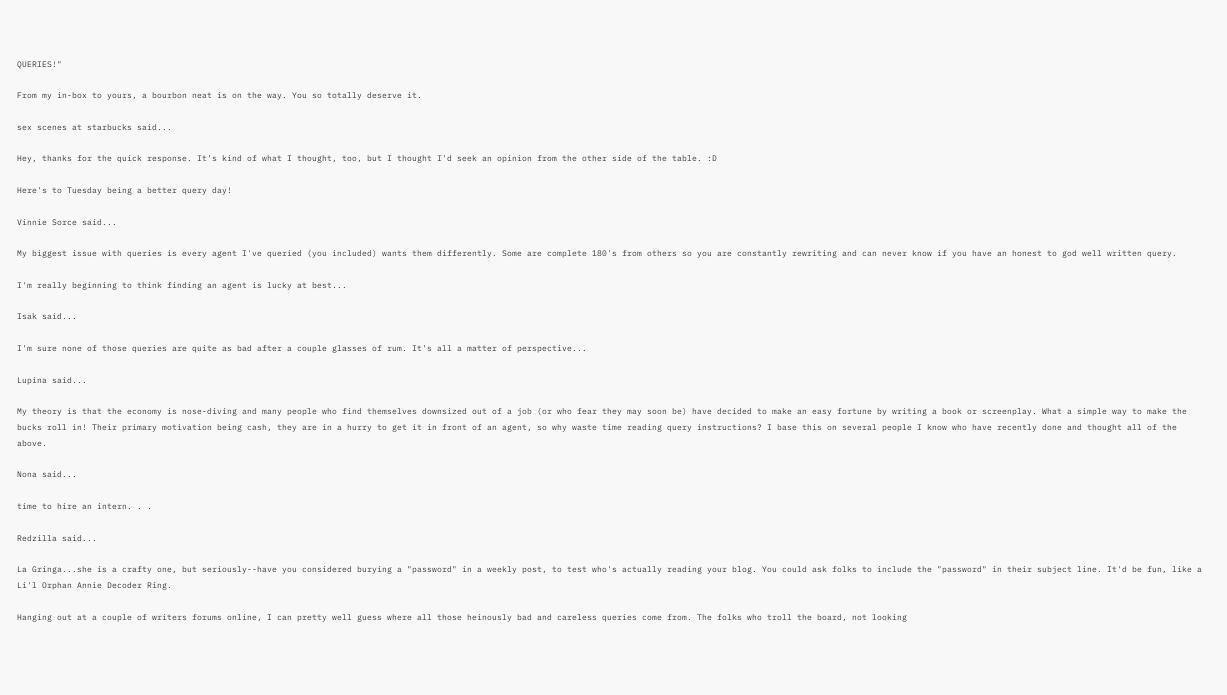QUERIES!"

From my in-box to yours, a bourbon neat is on the way. You so totally deserve it.

sex scenes at starbucks said...

Hey, thanks for the quick response. It's kind of what I thought, too, but I thought I'd seek an opinion from the other side of the table. :D

Here's to Tuesday being a better query day!

Vinnie Sorce said...

My biggest issue with queries is every agent I've queried (you included) wants them differently. Some are complete 180's from others so you are constantly rewriting and can never know if you have an honest to god well written query.

I'm really beginning to think finding an agent is lucky at best...

Isak said...

I'm sure none of those queries are quite as bad after a couple glasses of rum. It's all a matter of perspective...

Lupina said...

My theory is that the economy is nose-diving and many people who find themselves downsized out of a job (or who fear they may soon be) have decided to make an easy fortune by writing a book or screenplay. What a simple way to make the bucks roll in! Their primary motivation being cash, they are in a hurry to get it in front of an agent, so why waste time reading query instructions? I base this on several people I know who have recently done and thought all of the above.

Nona said...

time to hire an intern. . .

Redzilla said...

La Gringa...she is a crafty one, but seriously--have you considered burying a "password" in a weekly post, to test who's actually reading your blog. You could ask folks to include the "password" in their subject line. It'd be fun, like a Li'l Orphan Annie Decoder Ring.

Hanging out at a couple of writers forums online, I can pretty well guess where all those heinously bad and careless queries come from. The folks who troll the board, not looking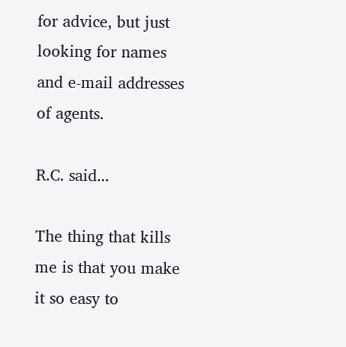for advice, but just looking for names and e-mail addresses of agents.

R.C. said...

The thing that kills me is that you make it so easy to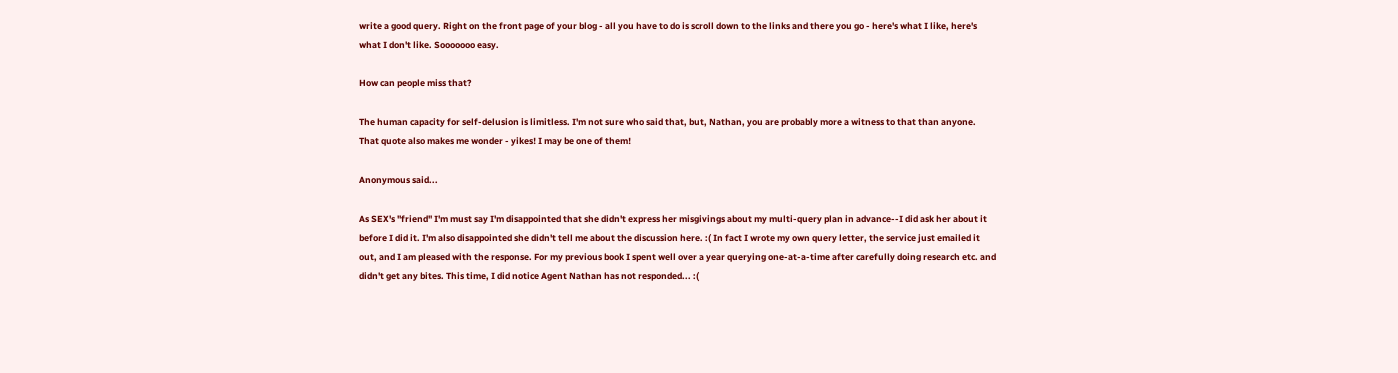write a good query. Right on the front page of your blog - all you have to do is scroll down to the links and there you go - here's what I like, here's what I don't like. Sooooooo easy.

How can people miss that?

The human capacity for self-delusion is limitless. I'm not sure who said that, but, Nathan, you are probably more a witness to that than anyone. That quote also makes me wonder - yikes! I may be one of them!

Anonymous said...

As SEX's "friend" I'm must say I'm disappointed that she didn't express her misgivings about my multi-query plan in advance--I did ask her about it before I did it. I'm also disappointed she didn't tell me about the discussion here. :( In fact I wrote my own query letter, the service just emailed it out, and I am pleased with the response. For my previous book I spent well over a year querying one-at-a-time after carefully doing research etc. and didn't get any bites. This time, I did notice Agent Nathan has not responded... :(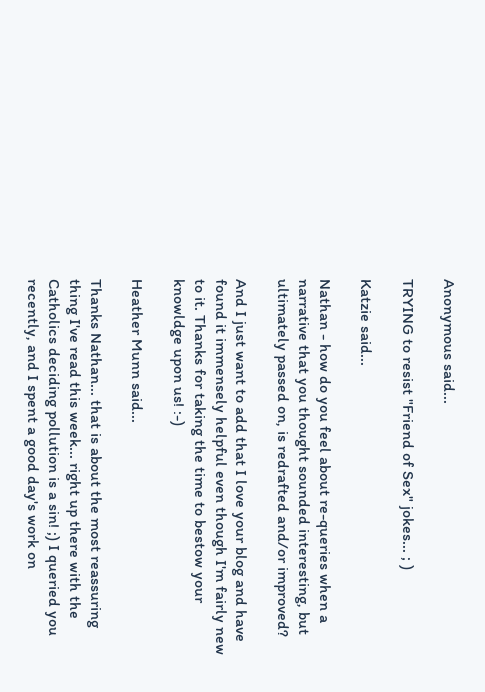Anonymous said...

TRYING to resist "Friend of Sex" jokes... ; )

Katzie said...

Nathan - how do you feel about re-queries when a narrative that you thought sounded interesting, but ultimately passed on, is redrafted and/or improved?

And I just want to add that I love your blog and have found it immensely helpful even though I'm fairly new to it. Thanks for taking the time to bestow your knowldge upon us! :-)

Heather Munn said...

Thanks Nathan... that is about the most reassuring thing I've read this week... right up there with the Catholics deciding pollution is a sin! ;) I queried you recently, and I spent a good day's work on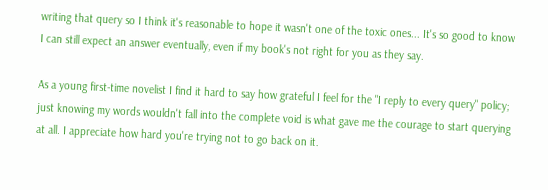writing that query so I think it's reasonable to hope it wasn't one of the toxic ones... It's so good to know I can still expect an answer eventually, even if my book's not right for you as they say.

As a young first-time novelist I find it hard to say how grateful I feel for the "I reply to every query" policy; just knowing my words wouldn't fall into the complete void is what gave me the courage to start querying at all. I appreciate how hard you're trying not to go back on it.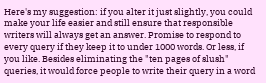Here's my suggestion: if you alter it just slightly, you could make your life easier and still ensure that responsible writers will always get an answer. Promise to respond to every query if they keep it to under 1000 words. Or less, if you like. Besides eliminating the "ten pages of slush" queries, it would force people to write their query in a word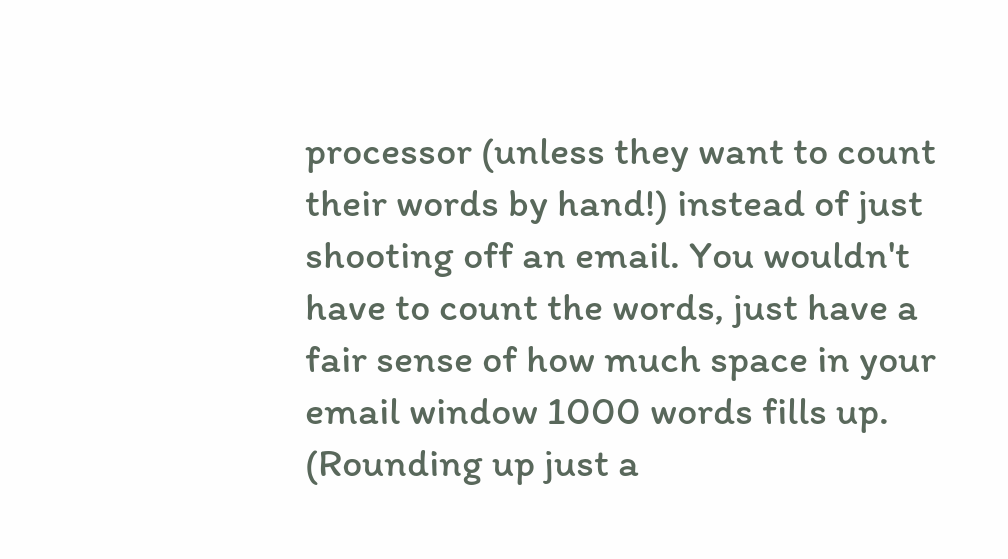processor (unless they want to count their words by hand!) instead of just shooting off an email. You wouldn't have to count the words, just have a fair sense of how much space in your email window 1000 words fills up. (Rounding up just a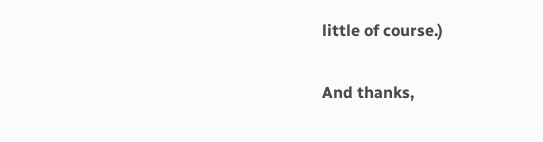little of course.)

And thanks,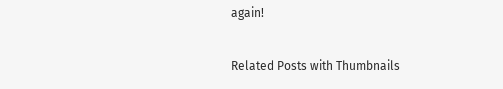again!

Related Posts with Thumbnails